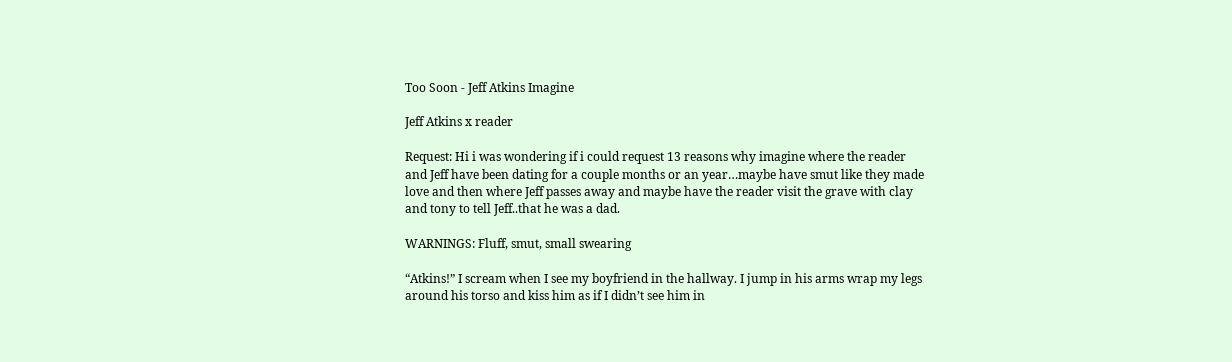Too Soon - Jeff Atkins Imagine

Jeff Atkins x reader

Request: Hi i was wondering if i could request 13 reasons why imagine where the reader and Jeff have been dating for a couple months or an year…maybe have smut like they made love and then where Jeff passes away and maybe have the reader visit the grave with clay and tony to tell Jeff..that he was a dad.

WARNINGS: Fluff, smut, small swearing

“Atkins!” I scream when I see my boyfriend in the hallway. I jump in his arms wrap my legs around his torso and kiss him as if I didn’t see him in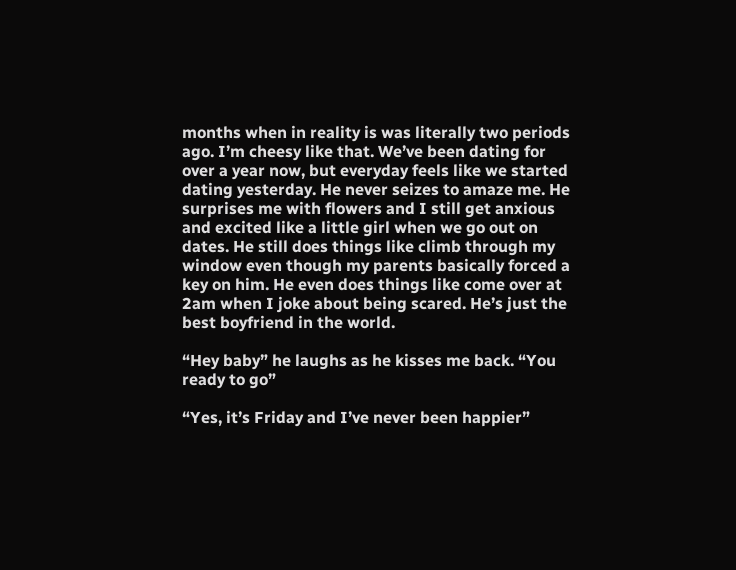months when in reality is was literally two periods ago. I’m cheesy like that. We’ve been dating for over a year now, but everyday feels like we started dating yesterday. He never seizes to amaze me. He surprises me with flowers and I still get anxious and excited like a little girl when we go out on dates. He still does things like climb through my window even though my parents basically forced a key on him. He even does things like come over at 2am when I joke about being scared. He’s just the best boyfriend in the world.

“Hey baby” he laughs as he kisses me back. “You ready to go”

“Yes, it’s Friday and I’ve never been happier”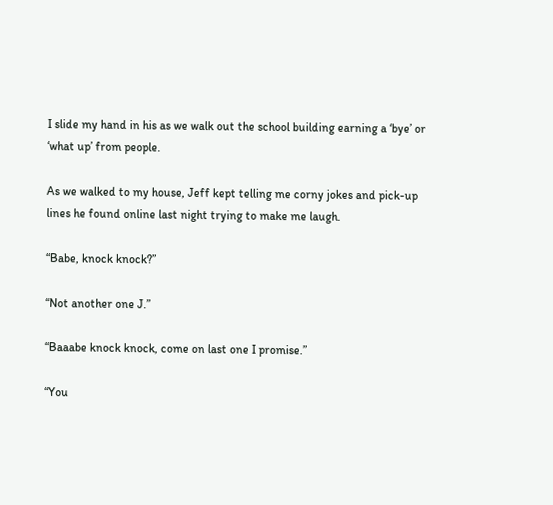I slide my hand in his as we walk out the school building earning a ‘bye’ or ‘what up’ from people.

As we walked to my house, Jeff kept telling me corny jokes and pick-up lines he found online last night trying to make me laugh.

“Babe, knock knock?”

“Not another one J.”

“Baaabe knock knock, come on last one I promise.”

“You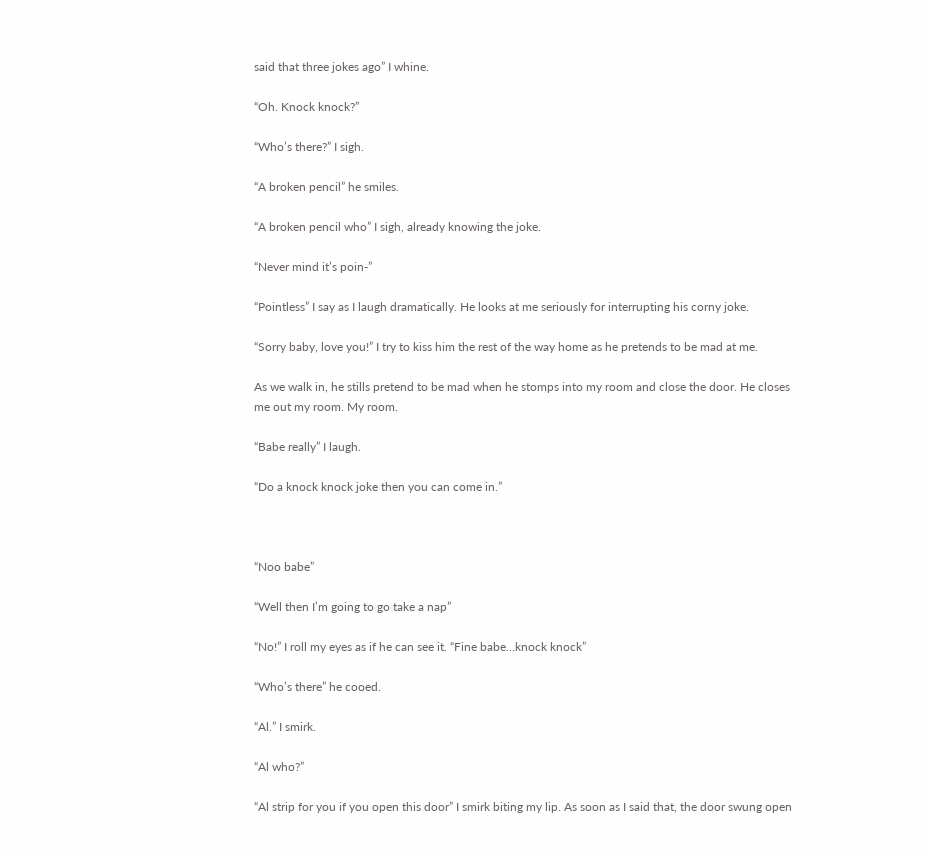said that three jokes ago” I whine.

“Oh. Knock knock?”

“Who’s there?” I sigh.

“A broken pencil” he smiles.

“A broken pencil who” I sigh, already knowing the joke.

“Never mind it’s poin-”

“Pointless” I say as I laugh dramatically. He looks at me seriously for interrupting his corny joke.

“Sorry baby, love you!” I try to kiss him the rest of the way home as he pretends to be mad at me.

As we walk in, he stills pretend to be mad when he stomps into my room and close the door. He closes me out my room. My room.

“Babe really” I laugh.

“Do a knock knock joke then you can come in.”



“Noo babe”

“Well then I’m going to go take a nap”

“No!” I roll my eyes as if he can see it. “Fine babe…knock knock”

“Who’s there” he cooed.

“Al.” I smirk.

“Al who?”

“Al strip for you if you open this door” I smirk biting my lip. As soon as I said that, the door swung open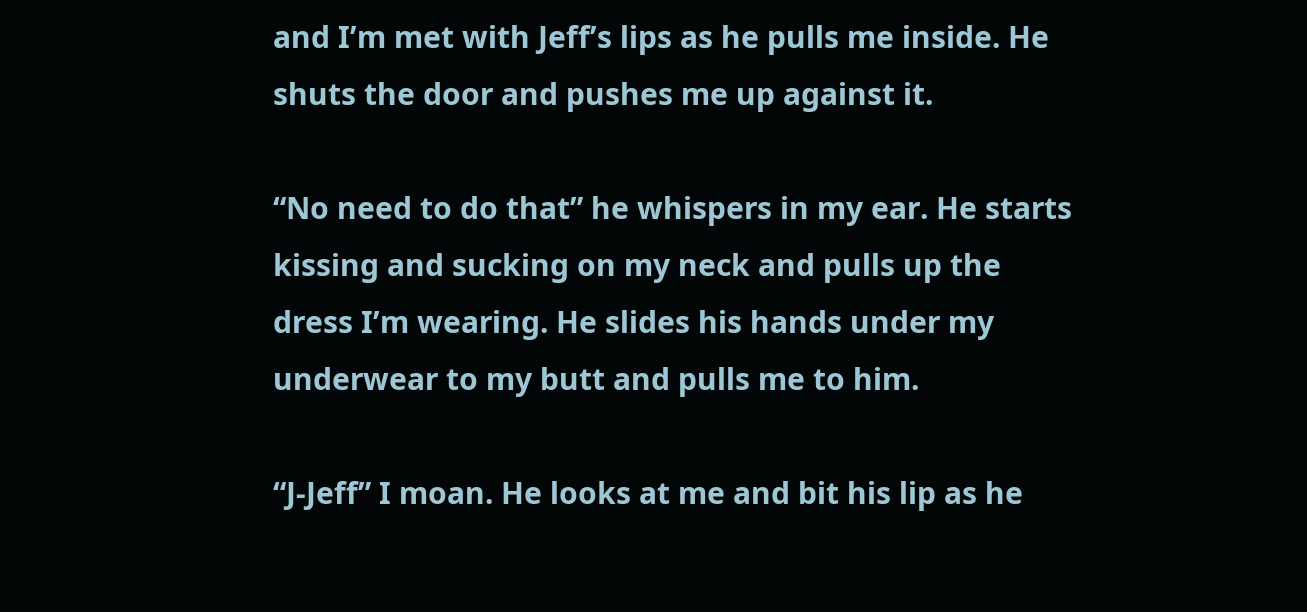and I’m met with Jeff’s lips as he pulls me inside. He shuts the door and pushes me up against it.

“No need to do that” he whispers in my ear. He starts kissing and sucking on my neck and pulls up the dress I’m wearing. He slides his hands under my underwear to my butt and pulls me to him.

“J-Jeff” I moan. He looks at me and bit his lip as he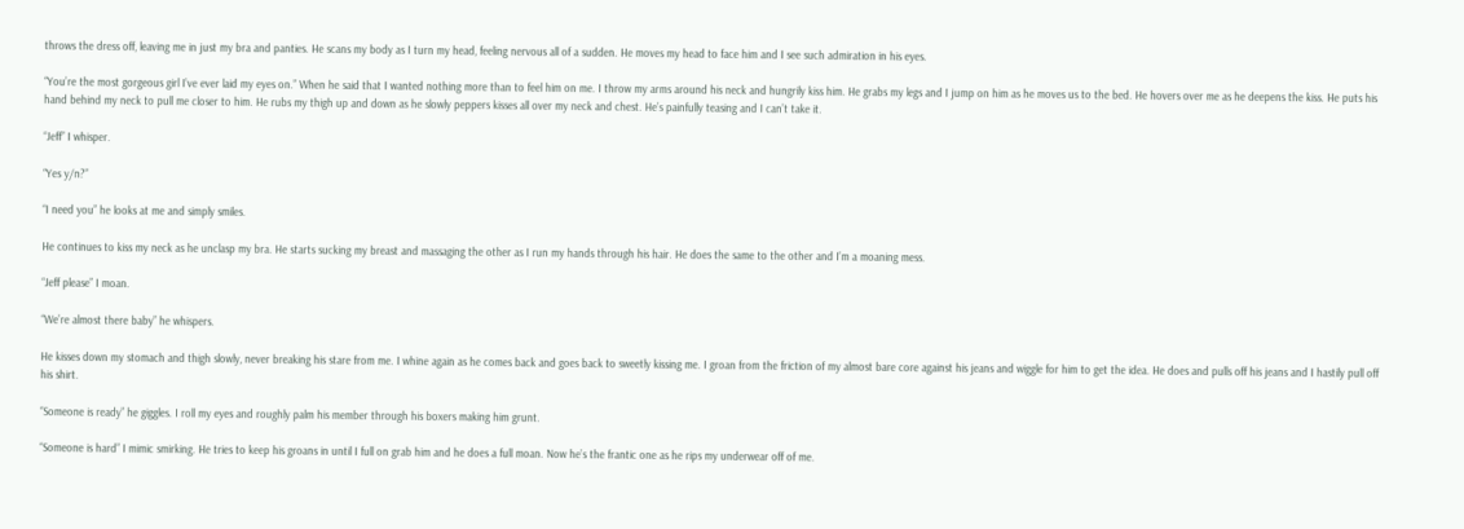throws the dress off, leaving me in just my bra and panties. He scans my body as I turn my head, feeling nervous all of a sudden. He moves my head to face him and I see such admiration in his eyes.

“You’re the most gorgeous girl I’ve ever laid my eyes on.” When he said that I wanted nothing more than to feel him on me. I throw my arms around his neck and hungrily kiss him. He grabs my legs and I jump on him as he moves us to the bed. He hovers over me as he deepens the kiss. He puts his hand behind my neck to pull me closer to him. He rubs my thigh up and down as he slowly peppers kisses all over my neck and chest. He’s painfully teasing and I can’t take it.

“Jeff” I whisper.

“Yes y/n?”

“I need you” he looks at me and simply smiles.

He continues to kiss my neck as he unclasp my bra. He starts sucking my breast and massaging the other as I run my hands through his hair. He does the same to the other and I’m a moaning mess.

“Jeff please” I moan.

“We’re almost there baby” he whispers.

He kisses down my stomach and thigh slowly, never breaking his stare from me. I whine again as he comes back and goes back to sweetly kissing me. I groan from the friction of my almost bare core against his jeans and wiggle for him to get the idea. He does and pulls off his jeans and I hastily pull off his shirt.

“Someone is ready” he giggles. I roll my eyes and roughly palm his member through his boxers making him grunt.

“Someone is hard” I mimic smirking. He tries to keep his groans in until I full on grab him and he does a full moan. Now he’s the frantic one as he rips my underwear off of me.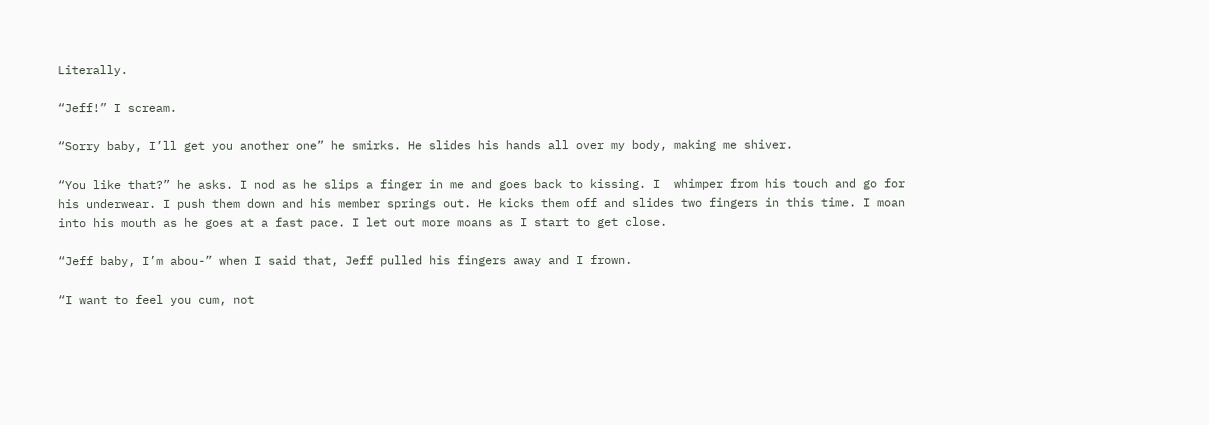Literally.

“Jeff!” I scream.

“Sorry baby, I’ll get you another one” he smirks. He slides his hands all over my body, making me shiver.

“You like that?” he asks. I nod as he slips a finger in me and goes back to kissing. I  whimper from his touch and go for his underwear. I push them down and his member springs out. He kicks them off and slides two fingers in this time. I moan into his mouth as he goes at a fast pace. I let out more moans as I start to get close.

“Jeff baby, I’m abou-” when I said that, Jeff pulled his fingers away and I frown.

“I want to feel you cum, not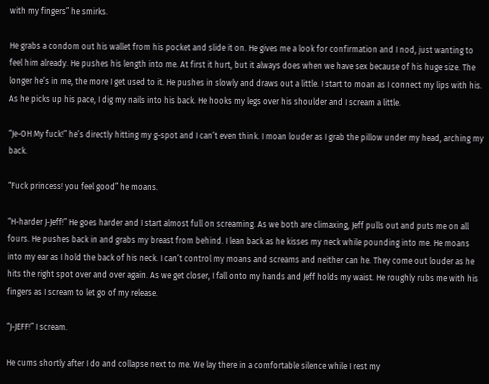with my fingers” he smirks.

He grabs a condom out his wallet from his pocket and slide it on. He gives me a look for confirmation and I nod, just wanting to feel him already. He pushes his length into me. At first it hurt, but it always does when we have sex because of his huge size. The longer he’s in me, the more I get used to it. He pushes in slowly and draws out a little. I start to moan as I connect my lips with his. As he picks up his pace, I dig my nails into his back. He hooks my legs over his shoulder and I scream a little.

“Je-OH My fuck!” he’s directly hitting my g-spot and I can’t even think. I moan louder as I grab the pillow under my head, arching my back.

“Fuck princess! you feel good” he moans.

“H-harder J-Jeff!” He goes harder and I start almost full on screaming. As we both are climaxing, Jeff pulls out and puts me on all fours. He pushes back in and grabs my breast from behind. I lean back as he kisses my neck while pounding into me. He moans into my ear as I hold the back of his neck. I can’t control my moans and screams and neither can he. They come out louder as he hits the right spot over and over again. As we get closer, I fall onto my hands and Jeff holds my waist. He roughly rubs me with his fingers as I scream to let go of my release.

“J-JEFF!” I scream.

He cums shortly after I do and collapse next to me. We lay there in a comfortable silence while I rest my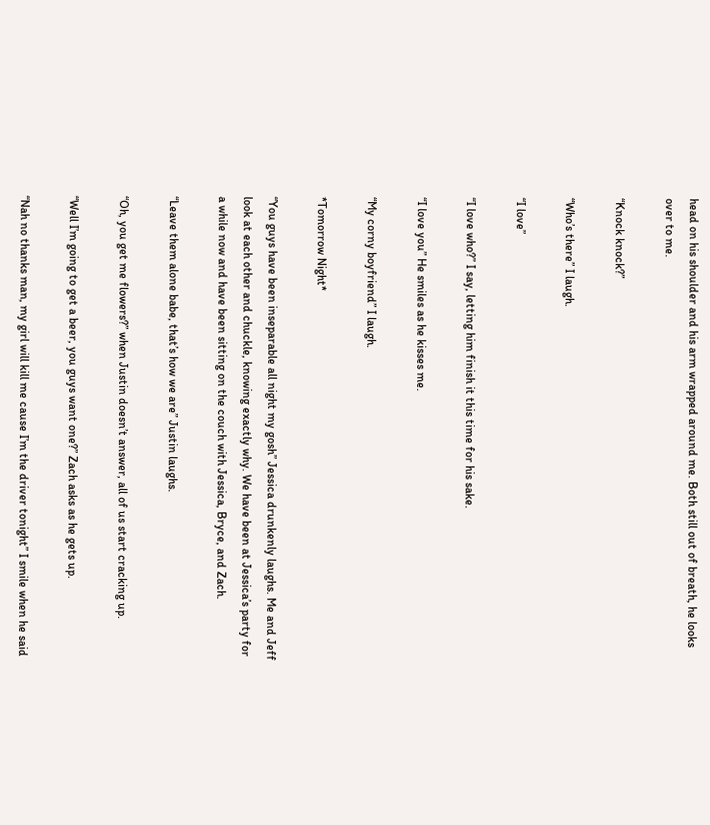head on his shoulder and his arm wrapped around me. Both still out of breath, he looks over to me.

“Knock knock?”

“Who’s there” I laugh.

“I love”

“I love who?” I say, letting him finish it this time for his sake.

“I love you” He smiles as he kisses me.

“My corny boyfriend” I laugh.

*Tomorrow Night*

“You guys have been inseparable all night my gosh” Jessica drunkenly laughs. Me and Jeff look at each other and chuckle, knowing exactly why. We have been at Jessica’s party for a while now and have been sitting on the couch with Jessica, Bryce, and Zach.

“Leave them alone babe, that’s how we are” Justin laughs.

“Oh, you get me flowers?” when Justin doesn’t answer, all of us start cracking up.

“Well I’m going to get a beer, you guys want one?” Zach asks as he gets up.

“Nah no thanks man, my girl will kill me cause I’m the driver tonight” I smile when he said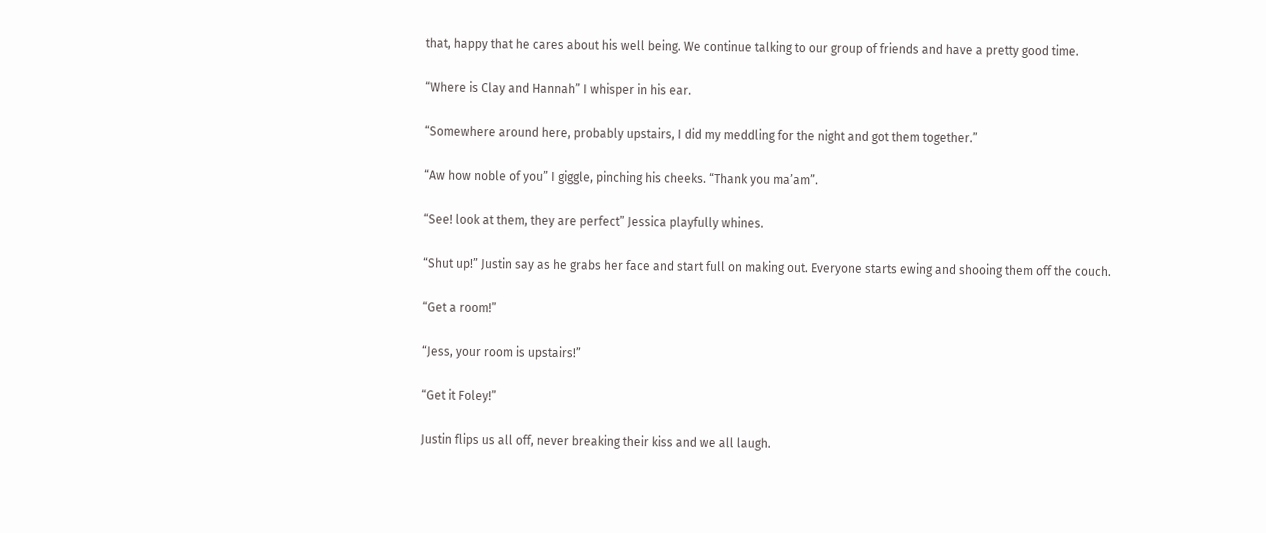that, happy that he cares about his well being. We continue talking to our group of friends and have a pretty good time.

“Where is Clay and Hannah” I whisper in his ear.

“Somewhere around here, probably upstairs, I did my meddling for the night and got them together.”

“Aw how noble of you” I giggle, pinching his cheeks. “Thank you ma’am”.

“See! look at them, they are perfect” Jessica playfully whines.

“Shut up!” Justin say as he grabs her face and start full on making out. Everyone starts ewing and shooing them off the couch.

“Get a room!”

“Jess, your room is upstairs!”

“Get it Foley!”

Justin flips us all off, never breaking their kiss and we all laugh.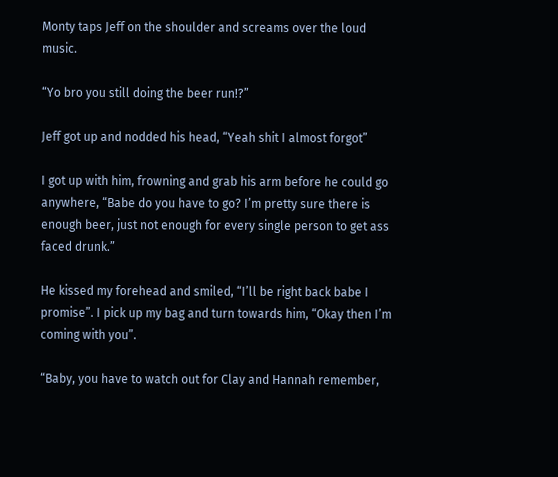Monty taps Jeff on the shoulder and screams over the loud music.

“Yo bro you still doing the beer run!?”

Jeff got up and nodded his head, “Yeah shit I almost forgot”

I got up with him, frowning and grab his arm before he could go anywhere, “Babe do you have to go? I’m pretty sure there is enough beer, just not enough for every single person to get ass faced drunk.”

He kissed my forehead and smiled, “I’ll be right back babe I promise”. I pick up my bag and turn towards him, “Okay then I’m coming with you”.

“Baby, you have to watch out for Clay and Hannah remember,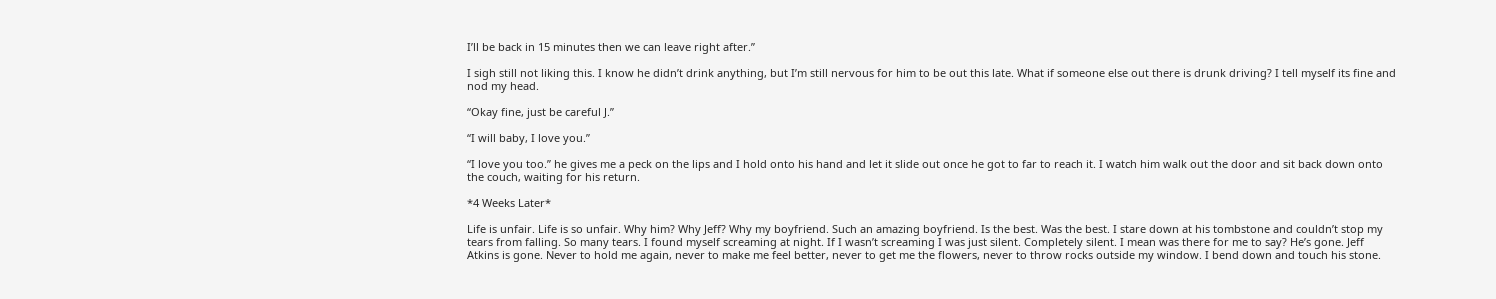I’ll be back in 15 minutes then we can leave right after.”

I sigh still not liking this. I know he didn’t drink anything, but I’m still nervous for him to be out this late. What if someone else out there is drunk driving? I tell myself its fine and nod my head.

“Okay fine, just be careful J.”

“I will baby, I love you.”

“I love you too.” he gives me a peck on the lips and I hold onto his hand and let it slide out once he got to far to reach it. I watch him walk out the door and sit back down onto the couch, waiting for his return.

*4 Weeks Later*

Life is unfair. Life is so unfair. Why him? Why Jeff? Why my boyfriend. Such an amazing boyfriend. Is the best. Was the best. I stare down at his tombstone and couldn’t stop my tears from falling. So many tears. I found myself screaming at night. If I wasn’t screaming I was just silent. Completely silent. I mean was there for me to say? He’s gone. Jeff Atkins is gone. Never to hold me again, never to make me feel better, never to get me the flowers, never to throw rocks outside my window. I bend down and touch his stone.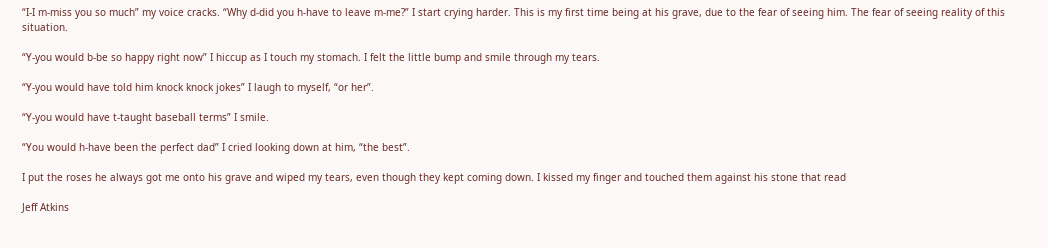“I-I m-miss you so much” my voice cracks. “Why d-did you h-have to leave m-me?” I start crying harder. This is my first time being at his grave, due to the fear of seeing him. The fear of seeing reality of this situation.

“Y-you would b-be so happy right now” I hiccup as I touch my stomach. I felt the little bump and smile through my tears.

“Y-you would have told him knock knock jokes” I laugh to myself, “or her”.

“Y-you would have t-taught baseball terms” I smile.

“You would h-have been the perfect dad” I cried looking down at him, “the best”.

I put the roses he always got me onto his grave and wiped my tears, even though they kept coming down. I kissed my finger and touched them against his stone that read

Jeff Atkins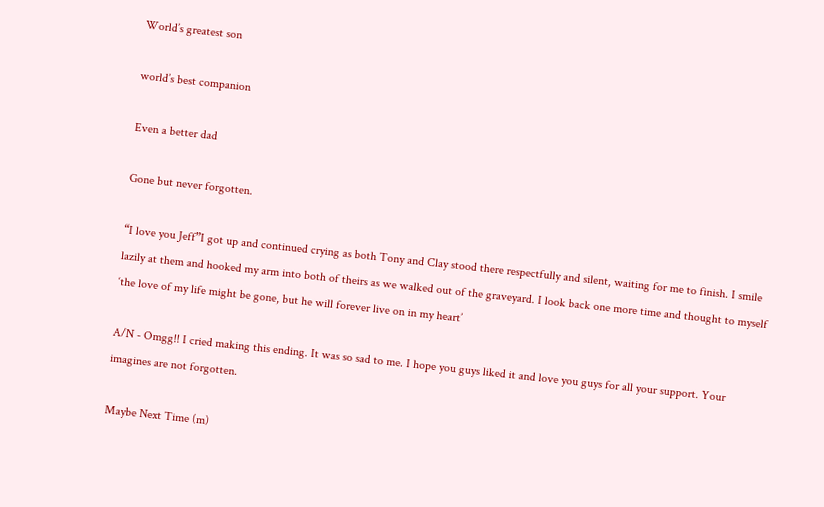World’s greatest son

world’s best companion

Even a better dad

Gone but never forgotten.

“I love you Jeff”I got up and continued crying as both Tony and Clay stood there respectfully and silent, waiting for me to finish. I smile lazily at them and hooked my arm into both of theirs as we walked out of the graveyard. I look back one more time and thought to myself ‘the love of my life might be gone, but he will forever live on in my heart’

A/N - Omgg!! I cried making this ending. It was so sad to me. I hope you guys liked it and love you guys for all your support. Your imagines are not forgotten.

Maybe Next Time (m)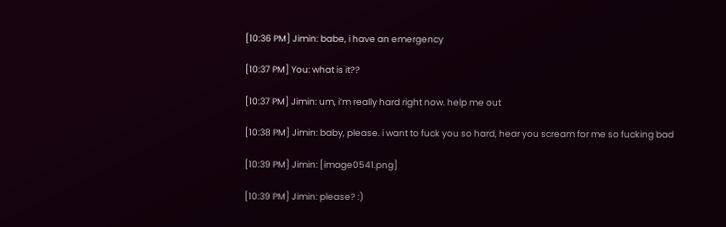[10:36 PM] Jimin: babe, i have an emergency

[10:37 PM] You: what is it??

[10:37 PM] Jimin: um, i’m really hard right now. help me out

[10:38 PM] Jimin: baby, please. i want to fuck you so hard, hear you scream for me so fucking bad

[10:39 PM] Jimin: [image0541.png]

[10:39 PM] Jimin: please? :)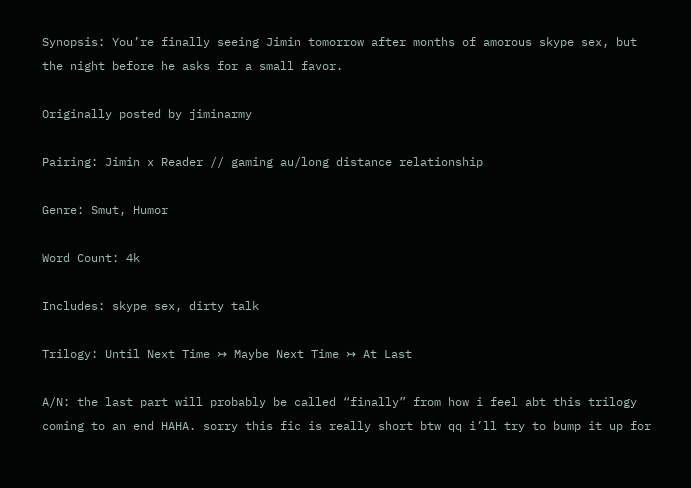Synopsis: You’re finally seeing Jimin tomorrow after months of amorous skype sex, but the night before he asks for a small favor.

Originally posted by jiminarmy

Pairing: Jimin x Reader // gaming au/long distance relationship

Genre: Smut, Humor

Word Count: 4k

Includes: skype sex, dirty talk

Trilogy: Until Next Time ↣ Maybe Next Time ↣ At Last

A/N: the last part will probably be called “finally” from how i feel abt this trilogy coming to an end HAHA. sorry this fic is really short btw qq i’ll try to bump it up for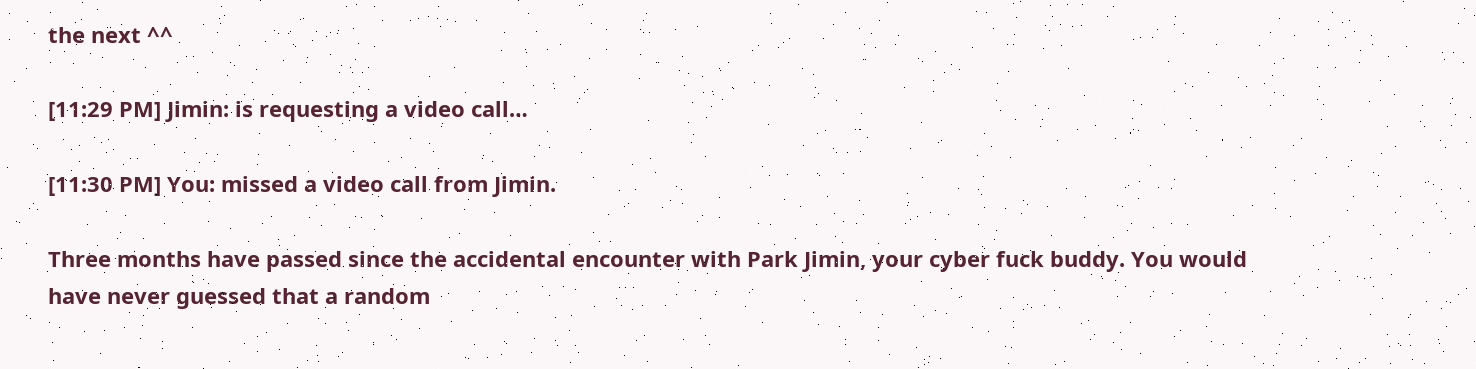the next ^^

[11:29 PM] Jimin: is requesting a video call…

[11:30 PM] You: missed a video call from Jimin.

Three months have passed since the accidental encounter with Park Jimin, your cyber fuck buddy. You would have never guessed that a random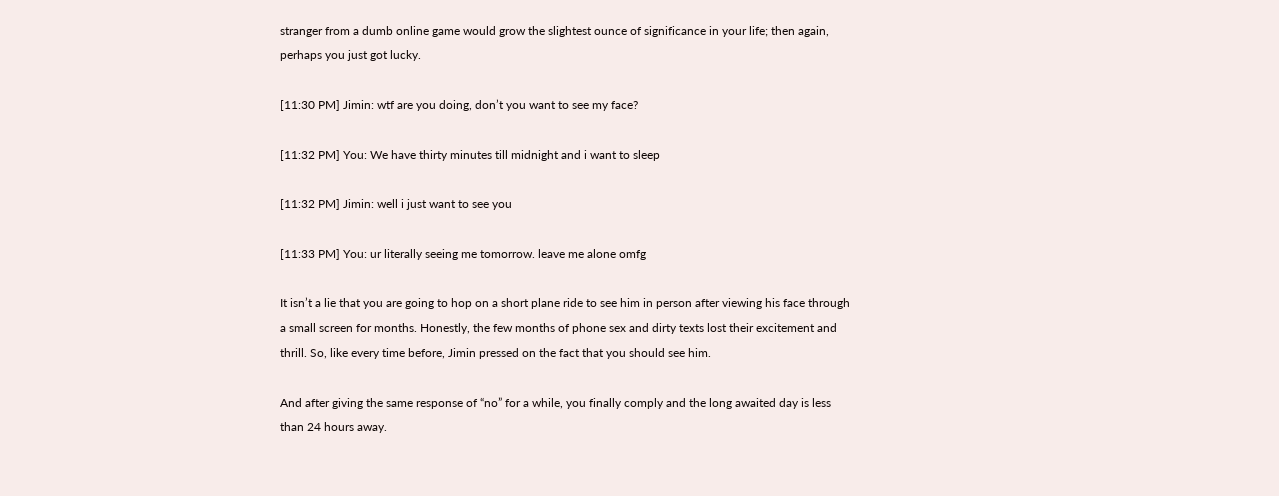stranger from a dumb online game would grow the slightest ounce of significance in your life; then again, perhaps you just got lucky.

[11:30 PM] Jimin: wtf are you doing, don’t you want to see my face?

[11:32 PM] You: We have thirty minutes till midnight and i want to sleep

[11:32 PM] Jimin: well i just want to see you

[11:33 PM] You: ur literally seeing me tomorrow. leave me alone omfg

It isn’t a lie that you are going to hop on a short plane ride to see him in person after viewing his face through a small screen for months. Honestly, the few months of phone sex and dirty texts lost their excitement and thrill. So, like every time before, Jimin pressed on the fact that you should see him.

And after giving the same response of “no” for a while, you finally comply and the long awaited day is less than 24 hours away.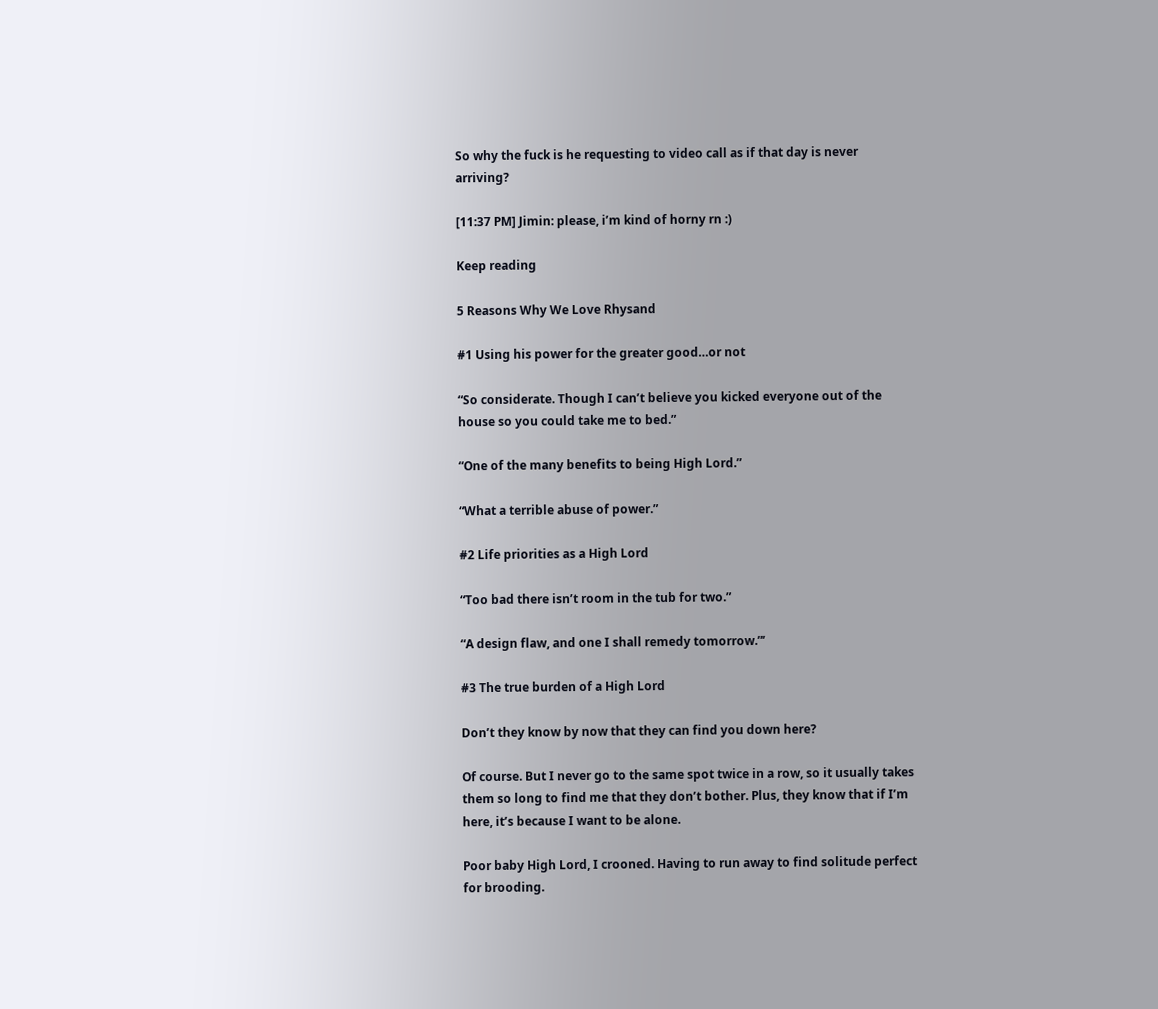So why the fuck is he requesting to video call as if that day is never arriving?

[11:37 PM] Jimin: please, i’m kind of horny rn :)

Keep reading

5 Reasons Why We Love Rhysand

#1 Using his power for the greater good…or not

“So considerate. Though I can’t believe you kicked everyone out of the house so you could take me to bed.”

“One of the many benefits to being High Lord.”

“What a terrible abuse of power.”

#2 Life priorities as a High Lord

“Too bad there isn’t room in the tub for two.”

“A design flaw, and one I shall remedy tomorrow.”’

#3 The true burden of a High Lord

Don’t they know by now that they can find you down here?

Of course. But I never go to the same spot twice in a row, so it usually takes them so long to find me that they don’t bother. Plus, they know that if I’m here, it’s because I want to be alone.

Poor baby High Lord, I crooned. Having to run away to find solitude perfect for brooding.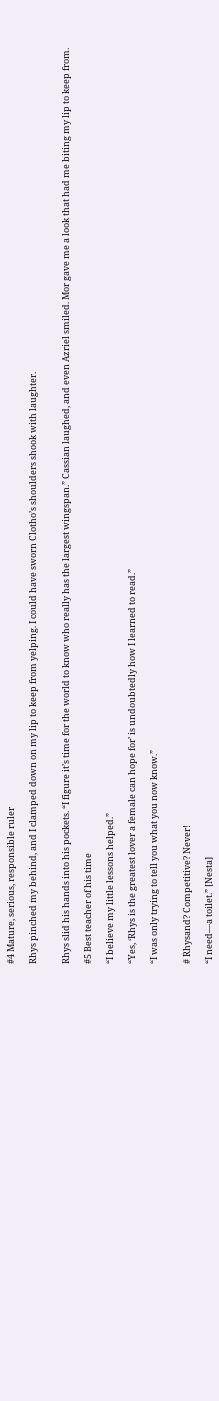#4 Mature, serious, responsible ruler

Rhys pinched my behind, and I clamped down on my lip to keep from yelping. I could have sworn Clotho’s shoulders shook with laughter.


Rhys slid his hands into his pockets. “I figure it’s time for the world to know who really has the largest wingspan.” Cassian laughed, and even Azriel smiled. Mor gave me a look that had me biting my lip to keep from.

#5 Best teacher of his time

“I believe my little lessons helped.”

“Yes, ‘Rhys is the greatest lover a female can hope for’ is undoubtedly how I learned to read.”

“I was only trying to tell you what you now know.”


# Rhysand? Competitive? Never!

“I need—a toilet.” [Nesta]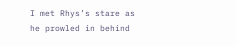I met Rhys’s stare as he prowled in behind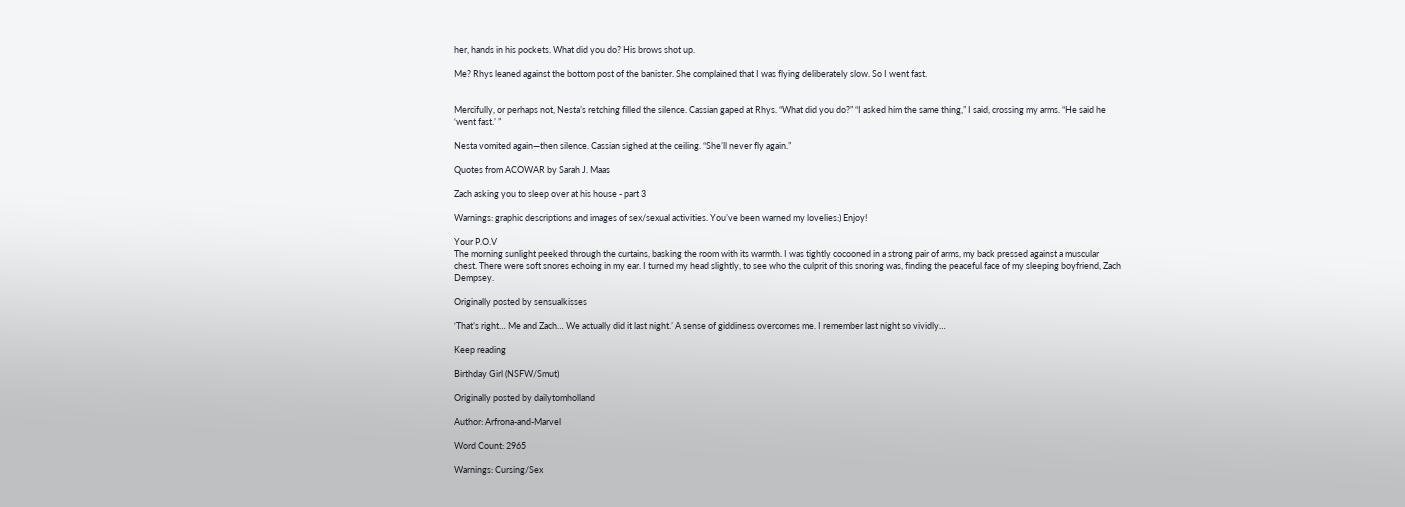her, hands in his pockets. What did you do? His brows shot up.

Me? Rhys leaned against the bottom post of the banister. She complained that I was flying deliberately slow. So I went fast.


Mercifully, or perhaps not, Nesta’s retching filled the silence. Cassian gaped at Rhys. “What did you do?” “I asked him the same thing,” I said, crossing my arms. “He said he ‘went fast.’ ”

Nesta vomited again—then silence. Cassian sighed at the ceiling. “She’ll never fly again.”

Quotes from ACOWAR by Sarah J. Maas

Zach asking you to sleep over at his house - part 3

Warnings: graphic descriptions and images of sex/sexual activities. You’ve been warned my lovelies:) Enjoy!

Your P.O.V
The morning sunlight peeked through the curtains, basking the room with its warmth. I was tightly cocooned in a strong pair of arms, my back pressed against a muscular chest. There were soft snores echoing in my ear. I turned my head slightly, to see who the culprit of this snoring was, finding the peaceful face of my sleeping boyfriend, Zach Dempsey.

Originally posted by sensualkisses

‘That’s right… Me and Zach… We actually did it last night.’ A sense of giddiness overcomes me. I remember last night so vividly…

Keep reading

Birthday Girl (NSFW/Smut)

Originally posted by dailytomholland

Author: Arfrona-and-Marvel

Word Count: 2965

Warnings: Cursing/Sex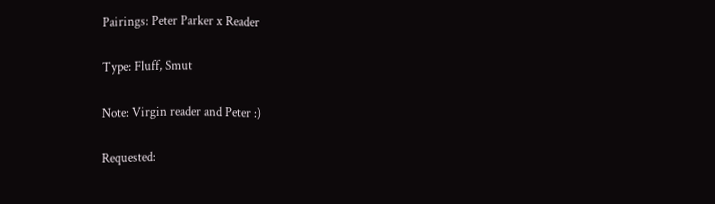Pairings: Peter Parker x Reader

Type: Fluff, Smut

Note: Virgin reader and Peter :)

Requested: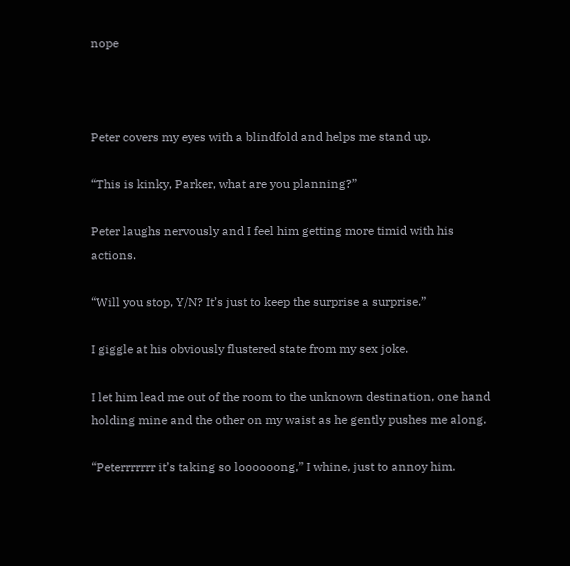nope



Peter covers my eyes with a blindfold and helps me stand up.

“This is kinky, Parker, what are you planning?”

Peter laughs nervously and I feel him getting more timid with his actions.

“Will you stop, Y/N? It’s just to keep the surprise a surprise.”

I giggle at his obviously flustered state from my sex joke.

I let him lead me out of the room to the unknown destination, one hand holding mine and the other on my waist as he gently pushes me along.

“Peterrrrrrr it’s taking so loooooong,” I whine, just to annoy him.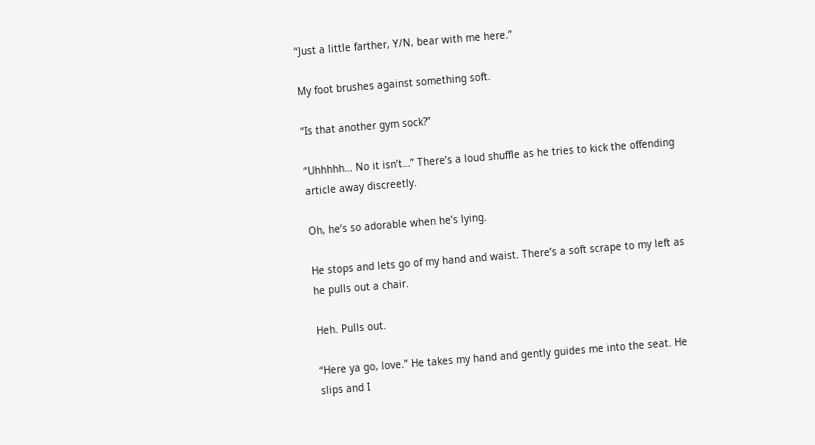“Just a little farther, Y/N, bear with me here.”

My foot brushes against something soft.

“Is that another gym sock?”

“Uhhhhh… No it isn’t…” There’s a loud shuffle as he tries to kick the offending article away discreetly.

Oh, he’s so adorable when he’s lying.

He stops and lets go of my hand and waist. There’s a soft scrape to my left as he pulls out a chair.

Heh. Pulls out.

“Here ya go, love.” He takes my hand and gently guides me into the seat. He slips and I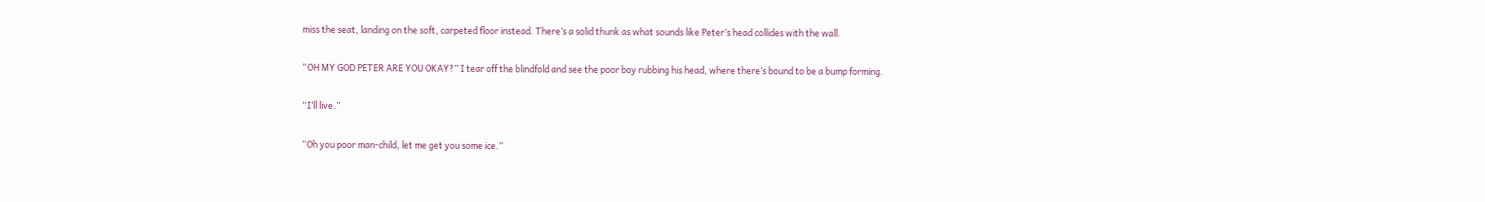miss the seat, landing on the soft, carpeted floor instead. There’s a solid thunk as what sounds like Peter’s head collides with the wall.

“OH MY GOD PETER ARE YOU OKAY?” I tear off the blindfold and see the poor boy rubbing his head, where there’s bound to be a bump forming.

“I’ll live.”

“Oh you poor man-child, let me get you some ice.”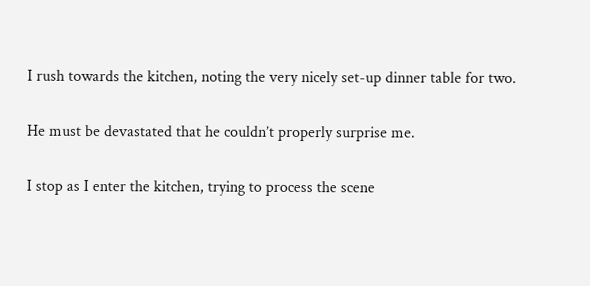I rush towards the kitchen, noting the very nicely set-up dinner table for two.

He must be devastated that he couldn’t properly surprise me.

I stop as I enter the kitchen, trying to process the scene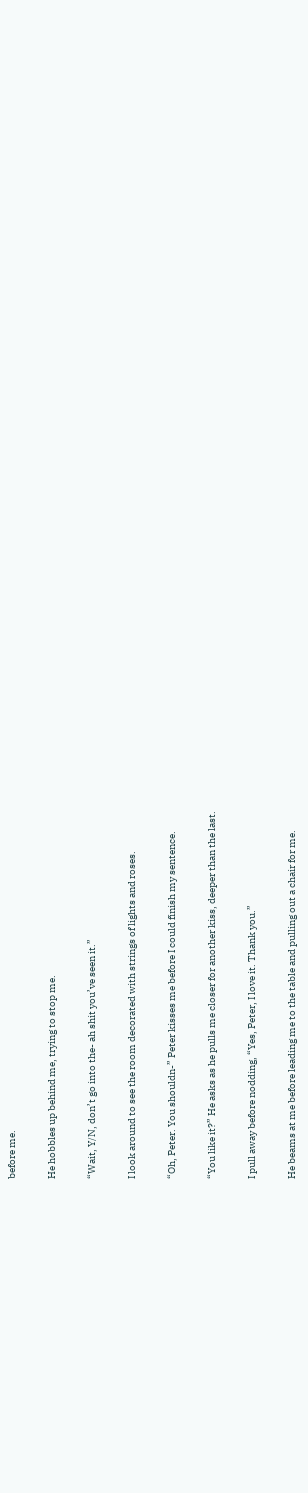before me.

He hobbles up behind me, trying to stop me.

“Wait, Y/N, don’t go into the- ah shit you’ve seen it.”

I look around to see the room decorated with strings of lights and roses.

“Oh, Peter. You shouldn-” Peter kisses me before I could finish my sentence.

“You like it?” He asks as he pulls me closer for another kiss, deeper than the last.

I pull away before nodding, “Yes, Peter, I love it. Thank you.”

He beams at me before leading me to the table and pulling out a chair for me.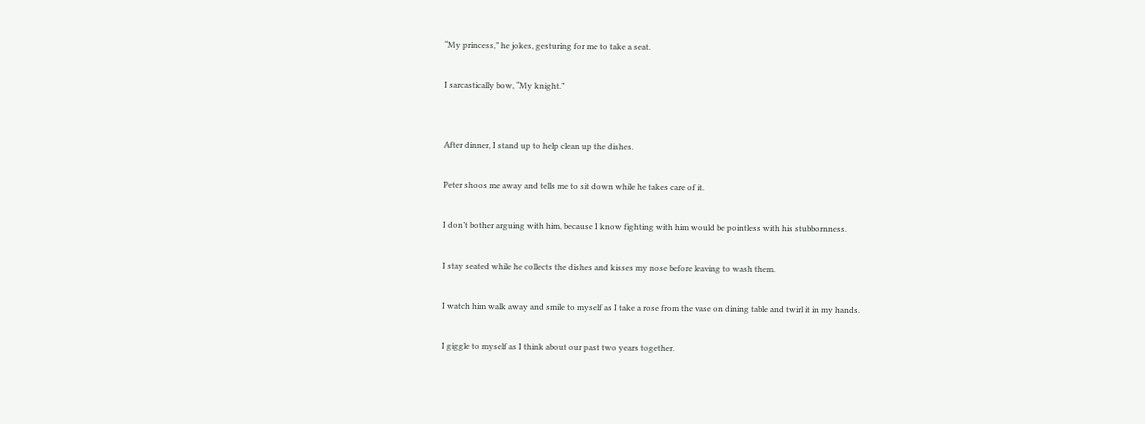“My princess,” he jokes, gesturing for me to take a seat.

I sarcastically bow, “My knight.”


After dinner, I stand up to help clean up the dishes.

Peter shoos me away and tells me to sit down while he takes care of it.

I don’t bother arguing with him, because I know fighting with him would be pointless with his stubbornness.

I stay seated while he collects the dishes and kisses my nose before leaving to wash them.

I watch him walk away and smile to myself as I take a rose from the vase on dining table and twirl it in my hands.

I giggle to myself as I think about our past two years together.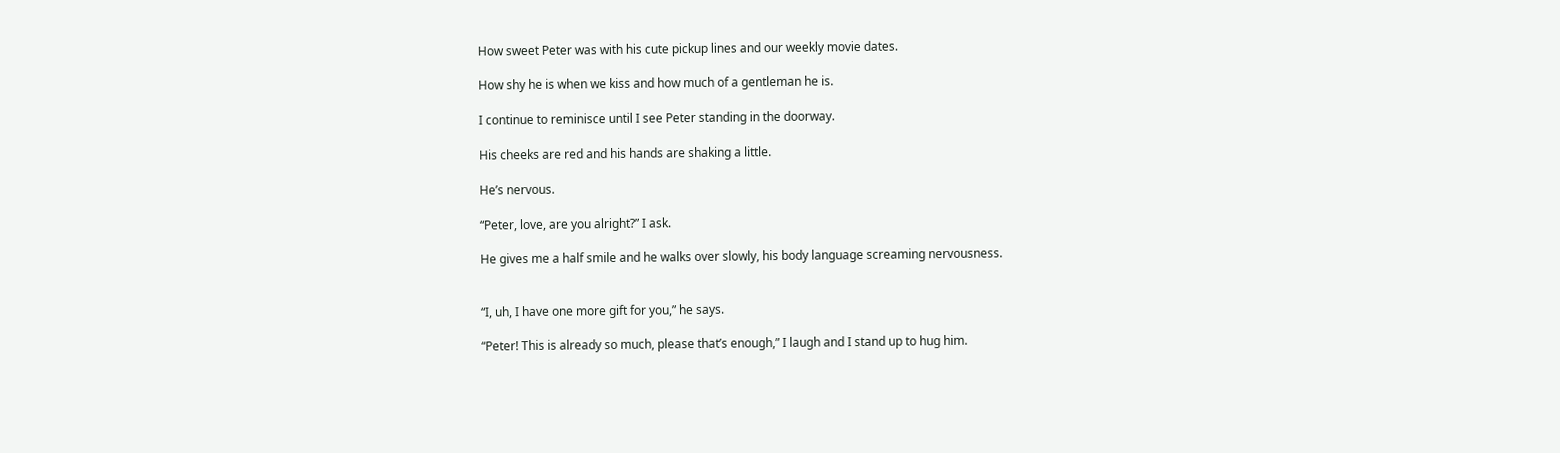How sweet Peter was with his cute pickup lines and our weekly movie dates.

How shy he is when we kiss and how much of a gentleman he is.

I continue to reminisce until I see Peter standing in the doorway.

His cheeks are red and his hands are shaking a little.

He’s nervous.

“Peter, love, are you alright?” I ask.

He gives me a half smile and he walks over slowly, his body language screaming nervousness.


“I, uh, I have one more gift for you,” he says.

“Peter! This is already so much, please that’s enough,” I laugh and I stand up to hug him.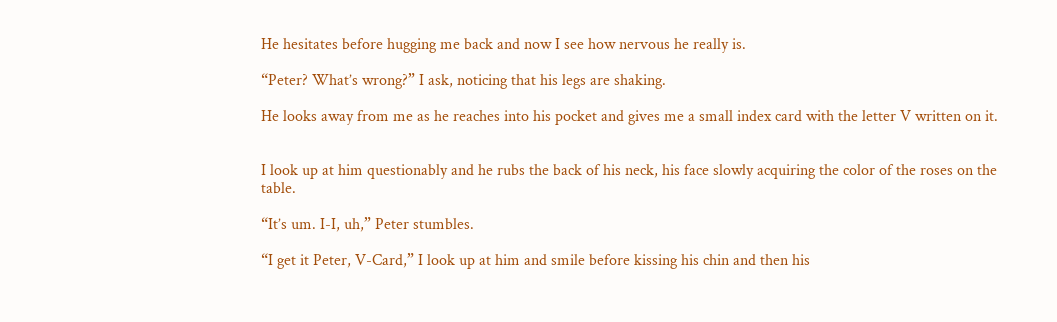He hesitates before hugging me back and now I see how nervous he really is.

“Peter? What’s wrong?” I ask, noticing that his legs are shaking.

He looks away from me as he reaches into his pocket and gives me a small index card with the letter V written on it.


I look up at him questionably and he rubs the back of his neck, his face slowly acquiring the color of the roses on the table.

“It’s um. I-I, uh,” Peter stumbles.

“I get it Peter, V-Card,” I look up at him and smile before kissing his chin and then his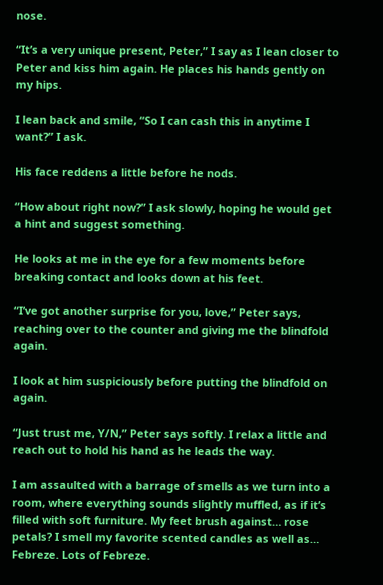nose.

“It’s a very unique present, Peter,” I say as I lean closer to Peter and kiss him again. He places his hands gently on my hips.

I lean back and smile, “So I can cash this in anytime I want?” I ask.

His face reddens a little before he nods.

“How about right now?” I ask slowly, hoping he would get a hint and suggest something.

He looks at me in the eye for a few moments before breaking contact and looks down at his feet.

“I’ve got another surprise for you, love,” Peter says, reaching over to the counter and giving me the blindfold again.

I look at him suspiciously before putting the blindfold on again.

“Just trust me, Y/N,” Peter says softly. I relax a little and reach out to hold his hand as he leads the way.

I am assaulted with a barrage of smells as we turn into a room, where everything sounds slightly muffled, as if it’s filled with soft furniture. My feet brush against… rose petals? I smell my favorite scented candles as well as… Febreze. Lots of Febreze.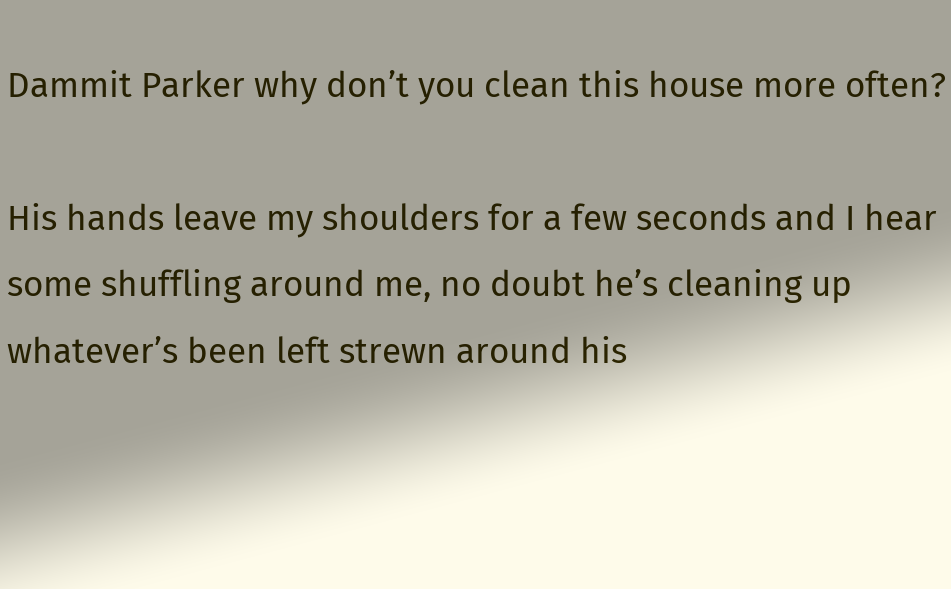Dammit Parker why don’t you clean this house more often?

His hands leave my shoulders for a few seconds and I hear some shuffling around me, no doubt he’s cleaning up whatever’s been left strewn around his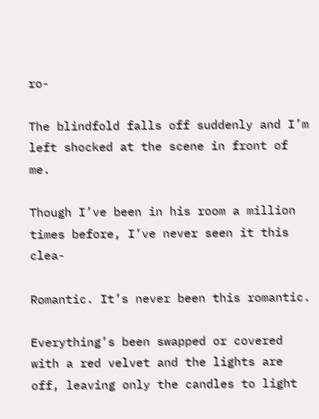ro-

The blindfold falls off suddenly and I’m left shocked at the scene in front of me.

Though I’ve been in his room a million times before, I’ve never seen it this clea-

Romantic. It’s never been this romantic.

Everything’s been swapped or covered with a red velvet and the lights are off, leaving only the candles to light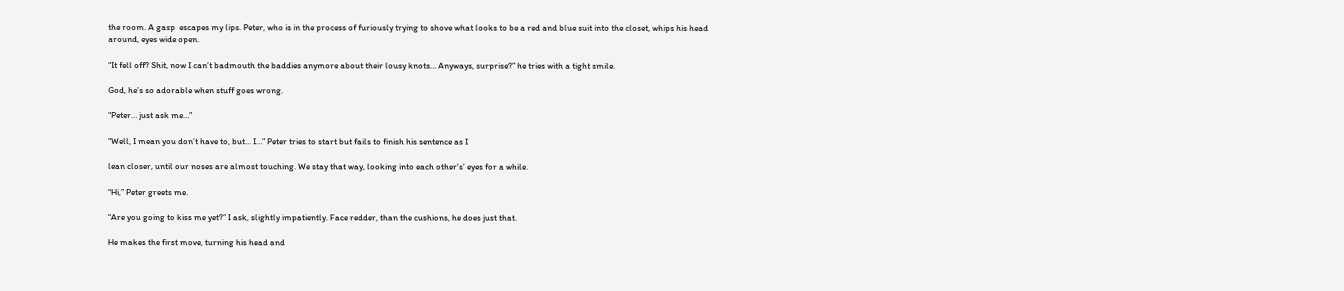the room. A gasp  escapes my lips. Peter, who is in the process of furiously trying to shove what looks to be a red and blue suit into the closet, whips his head around, eyes wide open.

“It fell off? Shit, now I can’t badmouth the baddies anymore about their lousy knots… Anyways, surprise?” he tries with a tight smile.

God, he’s so adorable when stuff goes wrong.

“Peter… just ask me…”

“Well, I mean you don’t have to, but… I…” Peter tries to start but fails to finish his sentence as I

lean closer, until our noses are almost touching. We stay that way, looking into each other's’ eyes for a while.

“Hi,” Peter greets me.

“Are you going to kiss me yet?” I ask, slightly impatiently. Face redder, than the cushions, he does just that.

He makes the first move, turning his head and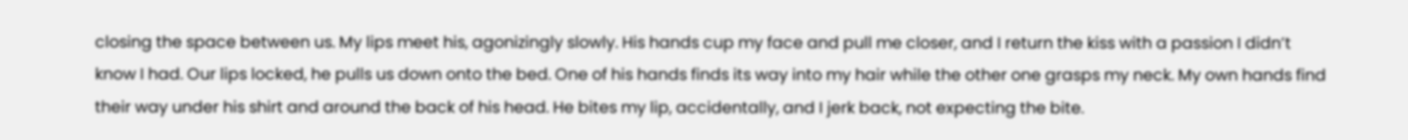closing the space between us. My lips meet his, agonizingly slowly. His hands cup my face and pull me closer, and I return the kiss with a passion I didn’t know I had. Our lips locked, he pulls us down onto the bed. One of his hands finds its way into my hair while the other one grasps my neck. My own hands find their way under his shirt and around the back of his head. He bites my lip, accidentally, and I jerk back, not expecting the bite.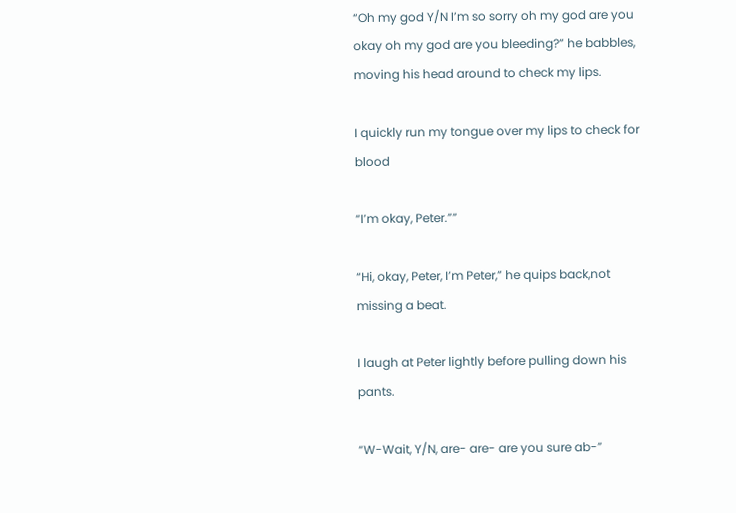“Oh my god Y/N I’m so sorry oh my god are you okay oh my god are you bleeding?” he babbles, moving his head around to check my lips.

I quickly run my tongue over my lips to check for blood

“I’m okay, Peter.””

“Hi, okay, Peter, I’m Peter,” he quips back,not missing a beat.

I laugh at Peter lightly before pulling down his pants.

“W-Wait, Y/N, are- are- are you sure ab-”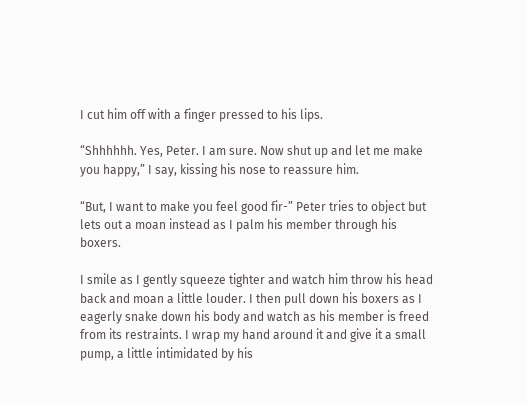I cut him off with a finger pressed to his lips.

“Shhhhhh. Yes, Peter. I am sure. Now shut up and let me make you happy,” I say, kissing his nose to reassure him.

“But, I want to make you feel good fir-” Peter tries to object but lets out a moan instead as I palm his member through his boxers.

I smile as I gently squeeze tighter and watch him throw his head back and moan a little louder. I then pull down his boxers as I eagerly snake down his body and watch as his member is freed from its restraints. I wrap my hand around it and give it a small pump, a little intimidated by his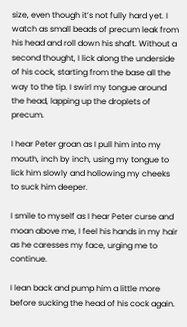size, even though it’s not fully hard yet. I watch as small beads of precum leak from his head and roll down his shaft. Without a second thought, I lick along the underside of his cock, starting from the base all the way to the tip. I swirl my tongue around the head, lapping up the droplets of precum.

I hear Peter groan as I pull him into my mouth, inch by inch, using my tongue to lick him slowly and hollowing my cheeks to suck him deeper.

I smile to myself as I hear Peter curse and moan above me, I feel his hands in my hair as he caresses my face, urging me to continue.

I lean back and pump him a little more before sucking the head of his cock again.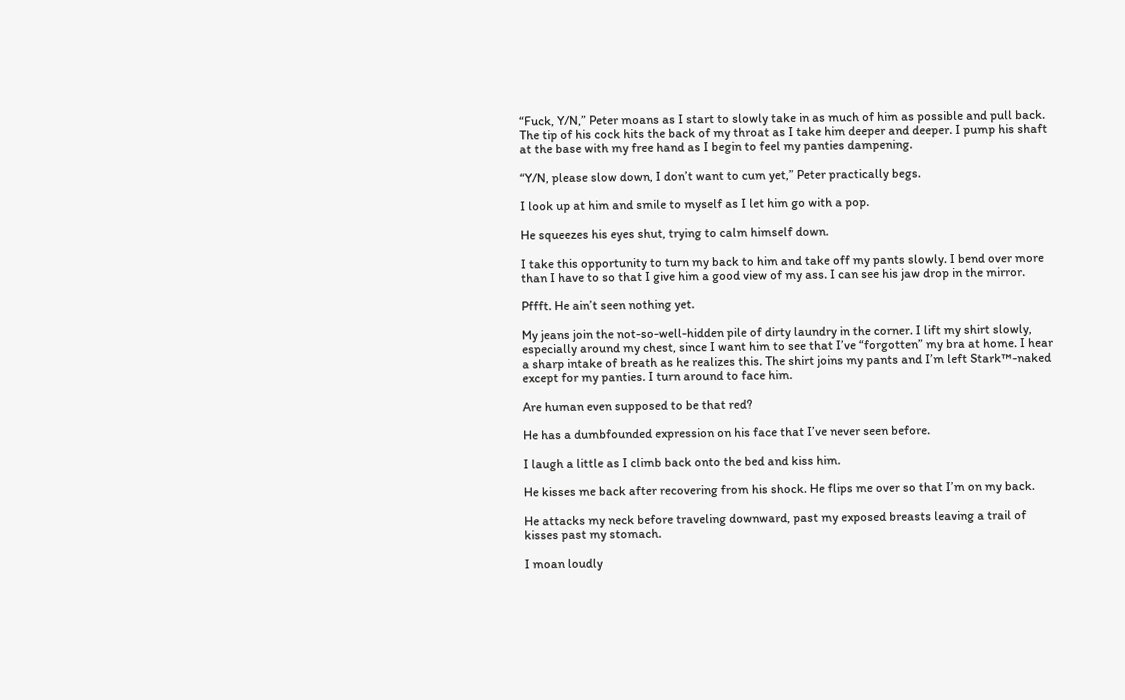“Fuck, Y/N,” Peter moans as I start to slowly take in as much of him as possible and pull back. The tip of his cock hits the back of my throat as I take him deeper and deeper. I pump his shaft at the base with my free hand as I begin to feel my panties dampening.

“Y/N, please slow down, I don’t want to cum yet,” Peter practically begs.

I look up at him and smile to myself as I let him go with a pop.

He squeezes his eyes shut, trying to calm himself down.

I take this opportunity to turn my back to him and take off my pants slowly. I bend over more than I have to so that I give him a good view of my ass. I can see his jaw drop in the mirror.

Pffft. He ain’t seen nothing yet.

My jeans join the not-so-well-hidden pile of dirty laundry in the corner. I lift my shirt slowly, especially around my chest, since I want him to see that I’ve “forgotten” my bra at home. I hear a sharp intake of breath as he realizes this. The shirt joins my pants and I’m left Stark™-naked except for my panties. I turn around to face him.

Are human even supposed to be that red?

He has a dumbfounded expression on his face that I’ve never seen before.

I laugh a little as I climb back onto the bed and kiss him.

He kisses me back after recovering from his shock. He flips me over so that I’m on my back.

He attacks my neck before traveling downward, past my exposed breasts leaving a trail of kisses past my stomach.

I moan loudly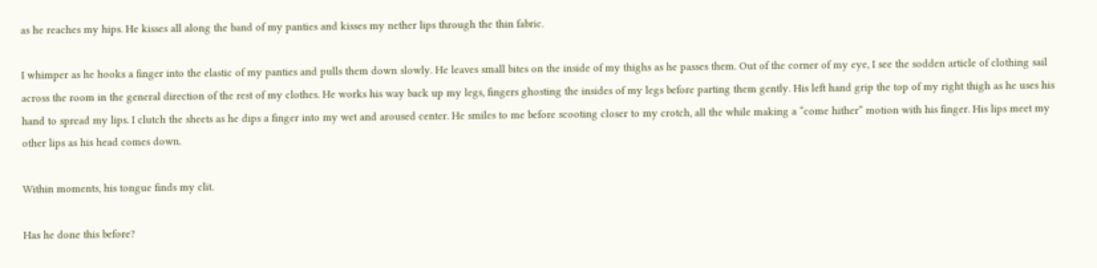as he reaches my hips. He kisses all along the band of my panties and kisses my nether lips through the thin fabric.

I whimper as he hooks a finger into the elastic of my panties and pulls them down slowly. He leaves small bites on the inside of my thighs as he passes them. Out of the corner of my eye, I see the sodden article of clothing sail across the room in the general direction of the rest of my clothes. He works his way back up my legs, fingers ghosting the insides of my legs before parting them gently. His left hand grip the top of my right thigh as he uses his hand to spread my lips. I clutch the sheets as he dips a finger into my wet and aroused center. He smiles to me before scooting closer to my crotch, all the while making a “come hither” motion with his finger. His lips meet my other lips as his head comes down.

Within moments, his tongue finds my clit.

Has he done this before?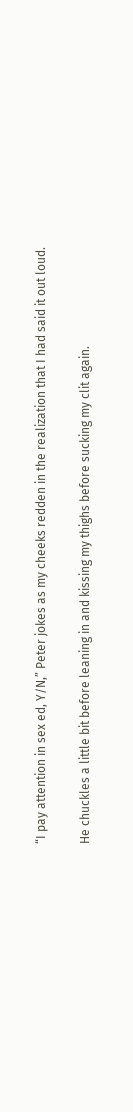“I pay attention in sex ed, Y/N,” Peter jokes as my cheeks redden in the realization that I had said it out loud.

He chuckles a little bit before leaning in and kissing my thighs before sucking my clit again.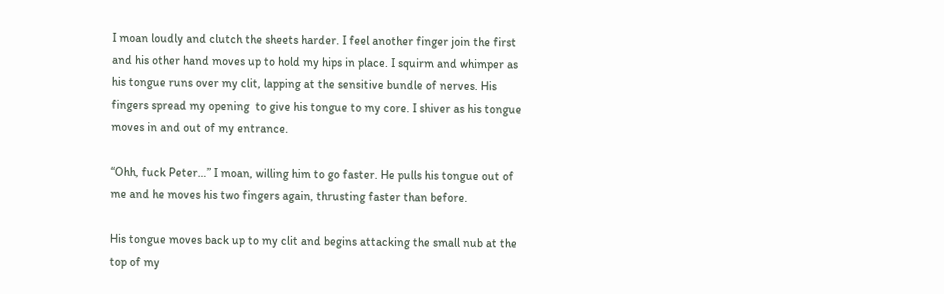I moan loudly and clutch the sheets harder. I feel another finger join the first and his other hand moves up to hold my hips in place. I squirm and whimper as his tongue runs over my clit, lapping at the sensitive bundle of nerves. His fingers spread my opening  to give his tongue to my core. I shiver as his tongue moves in and out of my entrance.

“Ohh, fuck Peter…” I moan, willing him to go faster. He pulls his tongue out of me and he moves his two fingers again, thrusting faster than before.

His tongue moves back up to my clit and begins attacking the small nub at the top of my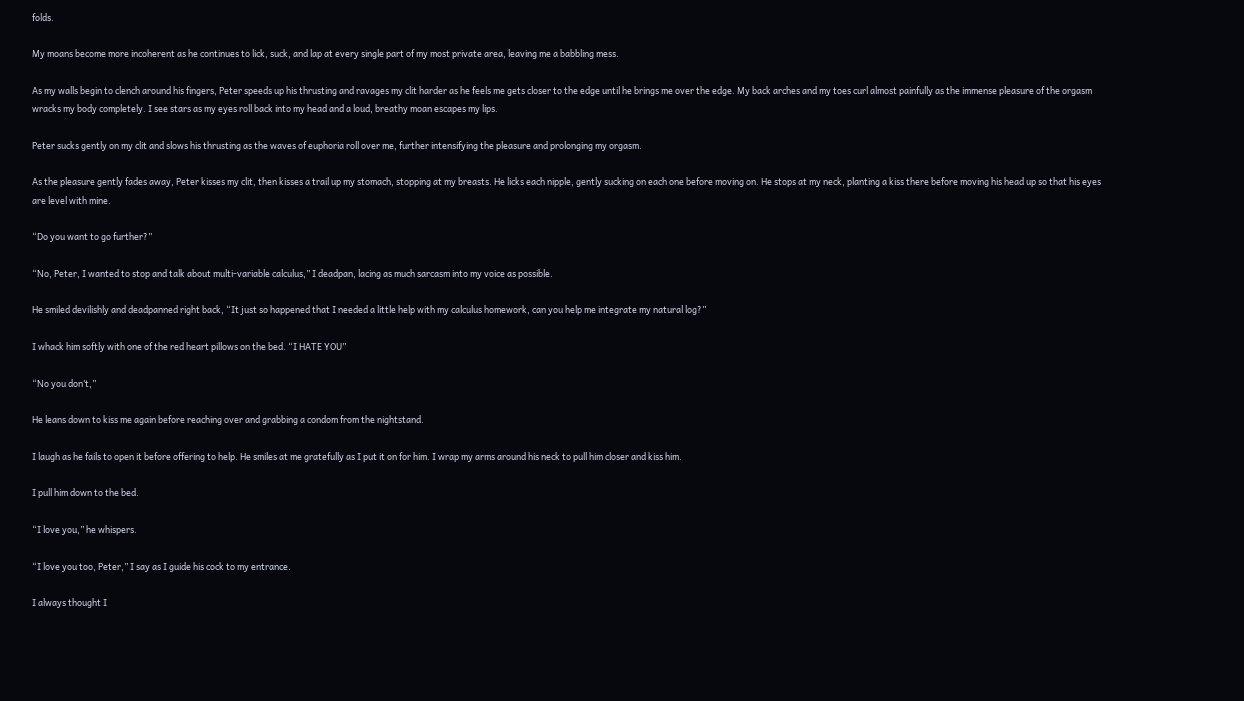folds.

My moans become more incoherent as he continues to lick, suck, and lap at every single part of my most private area, leaving me a babbling mess.

As my walls begin to clench around his fingers, Peter speeds up his thrusting and ravages my clit harder as he feels me gets closer to the edge until he brings me over the edge. My back arches and my toes curl almost painfully as the immense pleasure of the orgasm wracks my body completely. I see stars as my eyes roll back into my head and a loud, breathy moan escapes my lips.

Peter sucks gently on my clit and slows his thrusting as the waves of euphoria roll over me, further intensifying the pleasure and prolonging my orgasm.

As the pleasure gently fades away, Peter kisses my clit, then kisses a trail up my stomach, stopping at my breasts. He licks each nipple, gently sucking on each one before moving on. He stops at my neck, planting a kiss there before moving his head up so that his eyes are level with mine.

“Do you want to go further?”

“No, Peter, I wanted to stop and talk about multi-variable calculus,” I deadpan, lacing as much sarcasm into my voice as possible.

He smiled devilishly and deadpanned right back, “It just so happened that I needed a little help with my calculus homework, can you help me integrate my natural log?”

I whack him softly with one of the red heart pillows on the bed. “I HATE YOU”

“No you don’t,”

He leans down to kiss me again before reaching over and grabbing a condom from the nightstand.

I laugh as he fails to open it before offering to help. He smiles at me gratefully as I put it on for him. I wrap my arms around his neck to pull him closer and kiss him.

I pull him down to the bed.

“I love you,” he whispers.

“I love you too, Peter,” I say as I guide his cock to my entrance.

I always thought I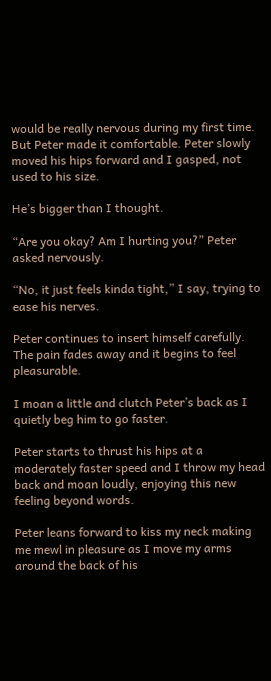would be really nervous during my first time. But Peter made it comfortable. Peter slowly moved his hips forward and I gasped, not used to his size.

He’s bigger than I thought.

“Are you okay? Am I hurting you?” Peter asked nervously.

“No, it just feels kinda tight,” I say, trying to ease his nerves.

Peter continues to insert himself carefully. The pain fades away and it begins to feel pleasurable.

I moan a little and clutch Peter’s back as I quietly beg him to go faster.

Peter starts to thrust his hips at a moderately faster speed and I throw my head back and moan loudly, enjoying this new feeling beyond words.

Peter leans forward to kiss my neck making me mewl in pleasure as I move my arms around the back of his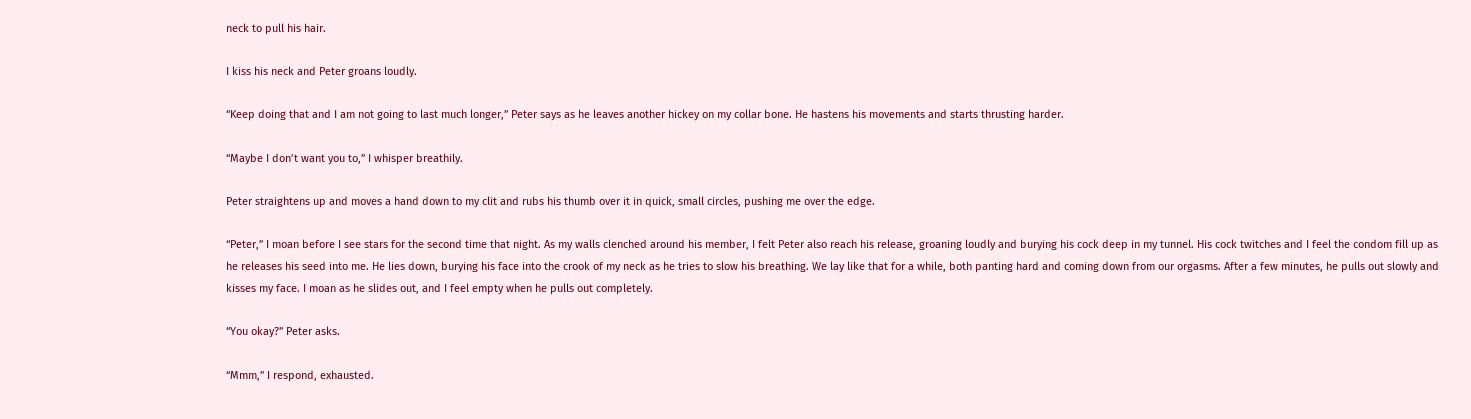neck to pull his hair.

I kiss his neck and Peter groans loudly.

“Keep doing that and I am not going to last much longer,” Peter says as he leaves another hickey on my collar bone. He hastens his movements and starts thrusting harder.

“Maybe I don’t want you to,” I whisper breathily.

Peter straightens up and moves a hand down to my clit and rubs his thumb over it in quick, small circles, pushing me over the edge.

“Peter,” I moan before I see stars for the second time that night. As my walls clenched around his member, I felt Peter also reach his release, groaning loudly and burying his cock deep in my tunnel. His cock twitches and I feel the condom fill up as he releases his seed into me. He lies down, burying his face into the crook of my neck as he tries to slow his breathing. We lay like that for a while, both panting hard and coming down from our orgasms. After a few minutes, he pulls out slowly and kisses my face. I moan as he slides out, and I feel empty when he pulls out completely.

“You okay?” Peter asks.

“Mmm,” I respond, exhausted.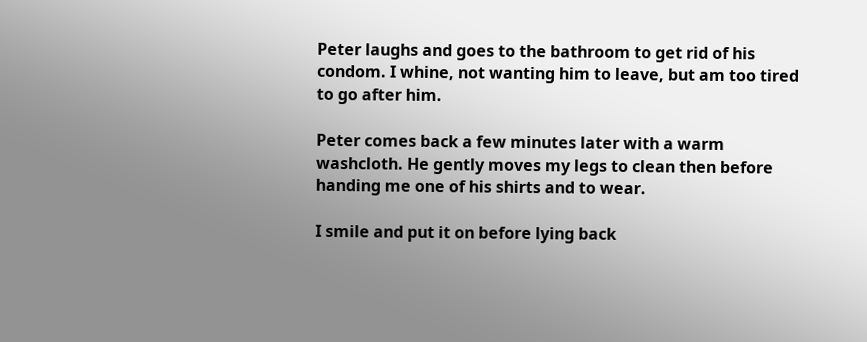Peter laughs and goes to the bathroom to get rid of his condom. I whine, not wanting him to leave, but am too tired to go after him.

Peter comes back a few minutes later with a warm washcloth. He gently moves my legs to clean then before handing me one of his shirts and to wear.

I smile and put it on before lying back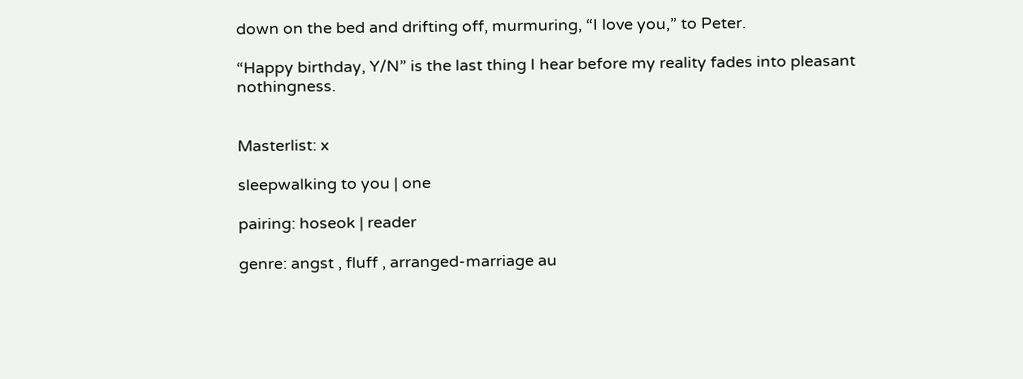down on the bed and drifting off, murmuring, “I love you,” to Peter.

“Happy birthday, Y/N” is the last thing I hear before my reality fades into pleasant nothingness.


Masterlist: x

sleepwalking to you | one

pairing: hoseok | reader

genre: angst , fluff , arranged-marriage au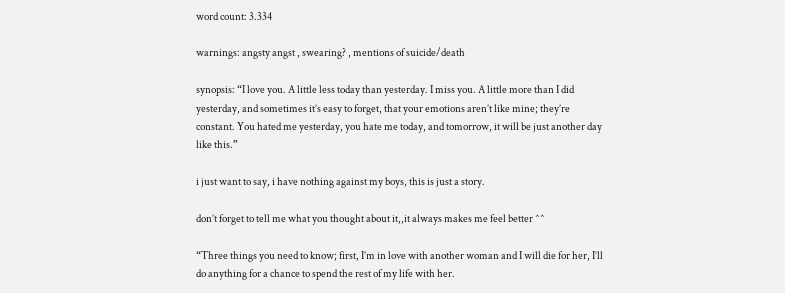word count: 3.334

warnings: angsty angst , swearing? , mentions of suicide/death

synopsis: “I love you. A little less today than yesterday. I miss you. A little more than I did yesterday, and sometimes it’s easy to forget, that your emotions aren’t like mine; they’re constant. You hated me yesterday, you hate me today, and tomorrow, it will be just another day like this.”

i just want to say, i have nothing against my boys, this is just a story.

don’t forget to tell me what you thought about it,,it always makes me feel better ^^

“Three things you need to know; first, I’m in love with another woman and I will die for her, I’ll do anything for a chance to spend the rest of my life with her.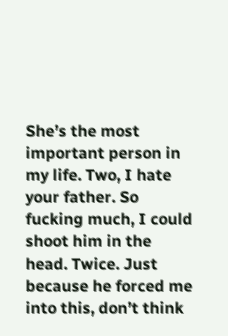She’s the most important person in my life. Two, I hate your father. So fucking much, I could shoot him in the head. Twice. Just because he forced me into this, don’t think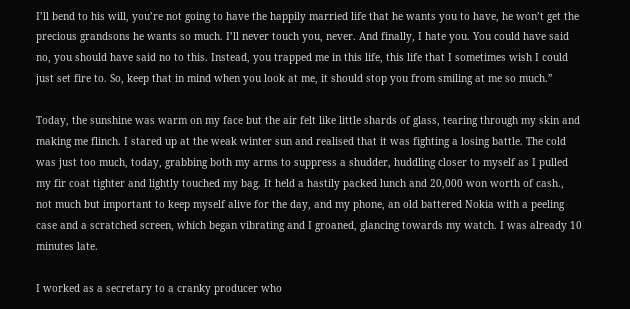I’ll bend to his will, you’re not going to have the happily married life that he wants you to have, he won’t get the precious grandsons he wants so much. I’ll never touch you, never. And finally, I hate you. You could have said no, you should have said no to this. Instead, you trapped me in this life, this life that I sometimes wish I could just set fire to. So, keep that in mind when you look at me, it should stop you from smiling at me so much.”

Today, the sunshine was warm on my face but the air felt like little shards of glass, tearing through my skin and making me flinch. I stared up at the weak winter sun and realised that it was fighting a losing battle. The cold was just too much, today, grabbing both my arms to suppress a shudder, huddling closer to myself as I pulled my fir coat tighter and lightly touched my bag. It held a hastily packed lunch and 20,000 won worth of cash., not much but important to keep myself alive for the day, and my phone, an old battered Nokia with a peeling case and a scratched screen, which began vibrating and I groaned, glancing towards my watch. I was already 10 minutes late.

I worked as a secretary to a cranky producer who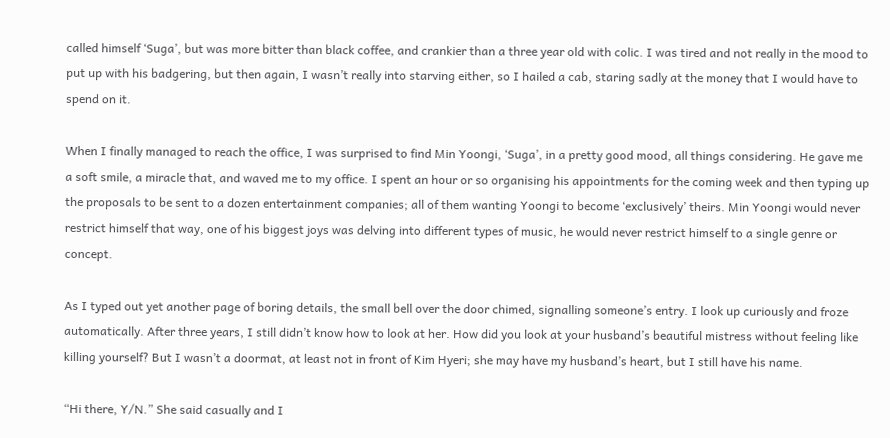called himself ‘Suga’, but was more bitter than black coffee, and crankier than a three year old with colic. I was tired and not really in the mood to put up with his badgering, but then again, I wasn’t really into starving either, so I hailed a cab, staring sadly at the money that I would have to spend on it.

When I finally managed to reach the office, I was surprised to find Min Yoongi, ‘Suga’, in a pretty good mood, all things considering. He gave me a soft smile, a miracle that, and waved me to my office. I spent an hour or so organising his appointments for the coming week and then typing up the proposals to be sent to a dozen entertainment companies; all of them wanting Yoongi to become ‘exclusively’ theirs. Min Yoongi would never restrict himself that way, one of his biggest joys was delving into different types of music, he would never restrict himself to a single genre or concept.

As I typed out yet another page of boring details, the small bell over the door chimed, signalling someone’s entry. I look up curiously and froze automatically. After three years, I still didn’t know how to look at her. How did you look at your husband’s beautiful mistress without feeling like killing yourself? But I wasn’t a doormat, at least not in front of Kim Hyeri; she may have my husband’s heart, but I still have his name.

“Hi there, Y/N.” She said casually and I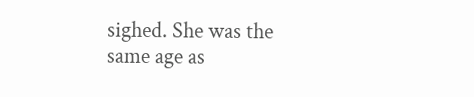sighed. She was the same age as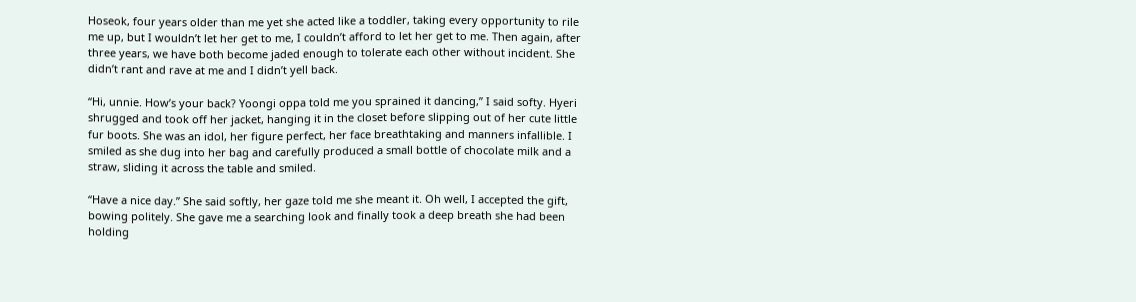Hoseok, four years older than me yet she acted like a toddler, taking every opportunity to rile me up, but I wouldn’t let her get to me, I couldn’t afford to let her get to me. Then again, after three years, we have both become jaded enough to tolerate each other without incident. She didn’t rant and rave at me and I didn’t yell back.

“Hi, unnie. How’s your back? Yoongi oppa told me you sprained it dancing,” I said softy. Hyeri shrugged and took off her jacket, hanging it in the closet before slipping out of her cute little fur boots. She was an idol, her figure perfect, her face breathtaking and manners infallible. I smiled as she dug into her bag and carefully produced a small bottle of chocolate milk and a straw, sliding it across the table and smiled.

“Have a nice day.” She said softly, her gaze told me she meant it. Oh well, I accepted the gift, bowing politely. She gave me a searching look and finally took a deep breath she had been holding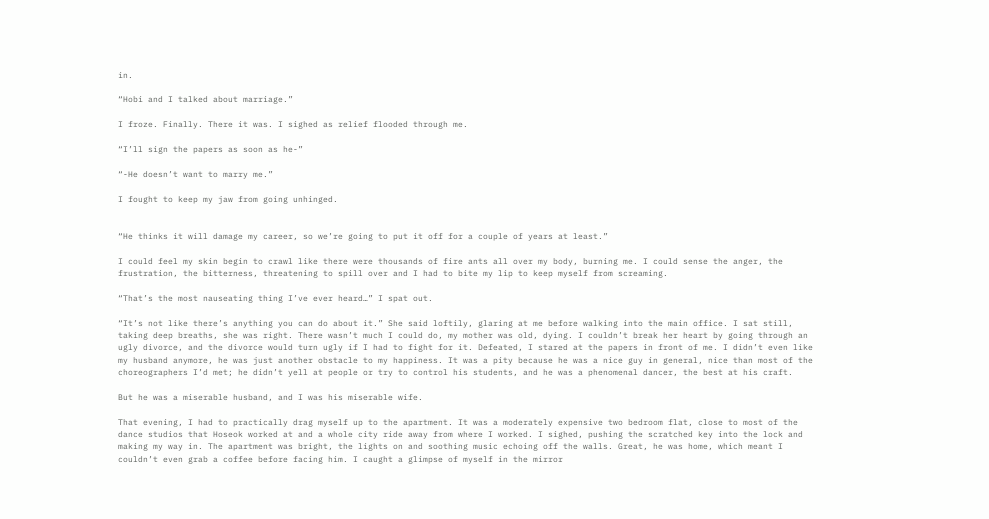in.

“Hobi and I talked about marriage.”

I froze. Finally. There it was. I sighed as relief flooded through me.

“I’ll sign the papers as soon as he-”

“-He doesn’t want to marry me.”

I fought to keep my jaw from going unhinged.


“He thinks it will damage my career, so we’re going to put it off for a couple of years at least.”

I could feel my skin begin to crawl like there were thousands of fire ants all over my body, burning me. I could sense the anger, the frustration, the bitterness, threatening to spill over and I had to bite my lip to keep myself from screaming.

“That’s the most nauseating thing I’ve ever heard…” I spat out.

“It’s not like there’s anything you can do about it.” She said loftily, glaring at me before walking into the main office. I sat still, taking deep breaths, she was right. There wasn’t much I could do, my mother was old, dying. I couldn’t break her heart by going through an ugly divorce, and the divorce would turn ugly if I had to fight for it. Defeated, I stared at the papers in front of me. I didn’t even like my husband anymore, he was just another obstacle to my happiness. It was a pity because he was a nice guy in general, nice than most of the choreographers I’d met; he didn’t yell at people or try to control his students, and he was a phenomenal dancer, the best at his craft.

But he was a miserable husband, and I was his miserable wife.

That evening, I had to practically drag myself up to the apartment. It was a moderately expensive two bedroom flat, close to most of the dance studios that Hoseok worked at and a whole city ride away from where I worked. I sighed, pushing the scratched key into the lock and making my way in. The apartment was bright, the lights on and soothing music echoing off the walls. Great, he was home, which meant I couldn’t even grab a coffee before facing him. I caught a glimpse of myself in the mirror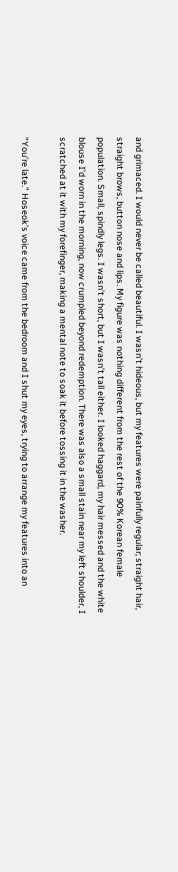and grimaced. I would never be called beautiful. I wasn’t hideous, but my features were painfully regular; straight hair, straight brows, button nose and lips. My figure was nothing different from the rest of the 90% Korean female population. Small, spindly legs. I wasn’t short, but I wasn’t tall either. I looked haggard, my hair messed and the white blouse I’d worn in the morning, now crumpled beyond redemption. There was also a small stain near my left shoulder, I scratched at it with my forefinger, making a mental note to soak it before tossing it in the washer.

“You’re late.” Hoseok’s voice came from the bedroom and I shut my eyes, trying to arrange my features into an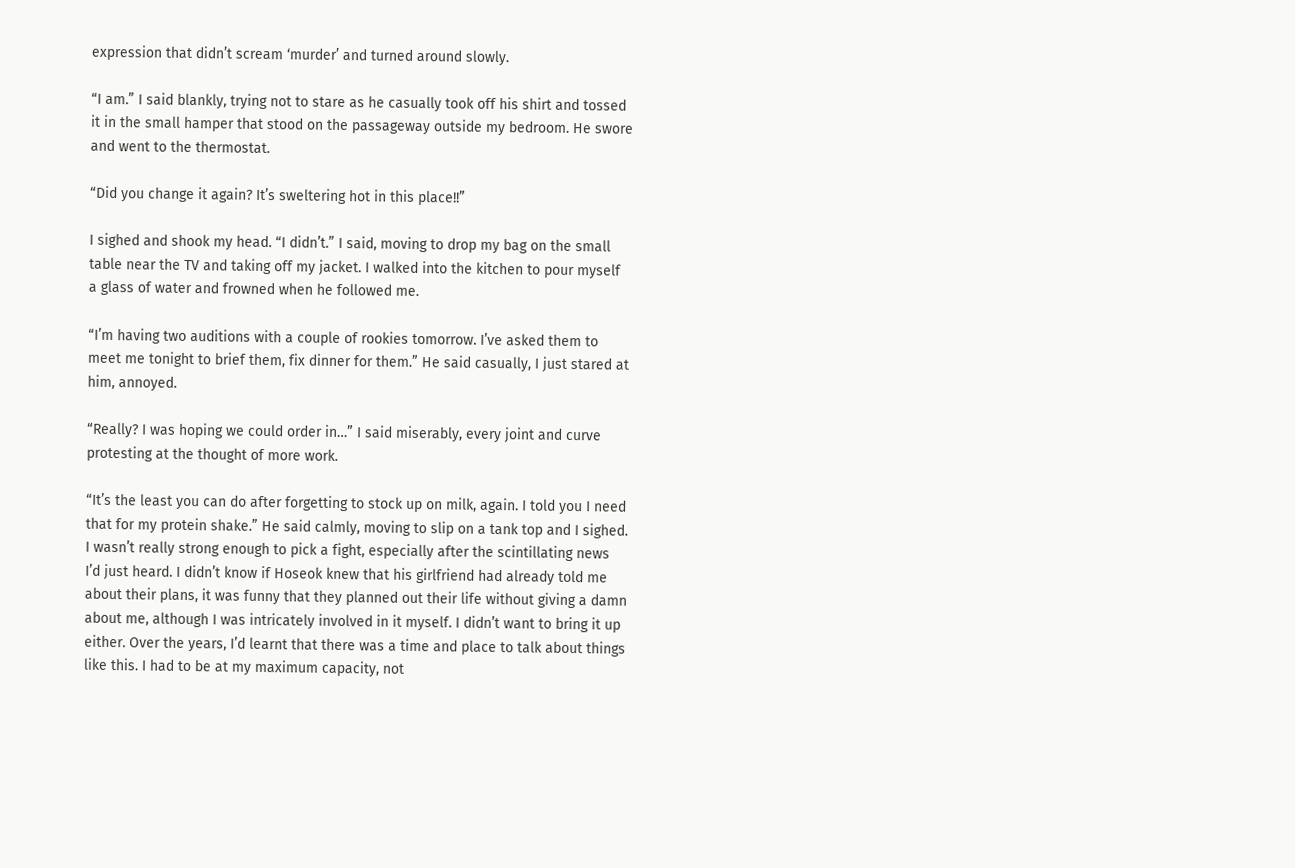expression that didn’t scream ‘murder’ and turned around slowly.

“I am.” I said blankly, trying not to stare as he casually took off his shirt and tossed it in the small hamper that stood on the passageway outside my bedroom. He swore and went to the thermostat.

“Did you change it again? It’s sweltering hot in this place!!”

I sighed and shook my head. “I didn’t.” I said, moving to drop my bag on the small table near the TV and taking off my jacket. I walked into the kitchen to pour myself a glass of water and frowned when he followed me.

“I’m having two auditions with a couple of rookies tomorrow. I’ve asked them to meet me tonight to brief them, fix dinner for them.” He said casually, I just stared at him, annoyed.

“Really? I was hoping we could order in…” I said miserably, every joint and curve protesting at the thought of more work.

“It’s the least you can do after forgetting to stock up on milk, again. I told you I need that for my protein shake.” He said calmly, moving to slip on a tank top and I sighed. I wasn’t really strong enough to pick a fight, especially after the scintillating news I’d just heard. I didn’t know if Hoseok knew that his girlfriend had already told me about their plans, it was funny that they planned out their life without giving a damn about me, although I was intricately involved in it myself. I didn’t want to bring it up either. Over the years, I’d learnt that there was a time and place to talk about things like this. I had to be at my maximum capacity, not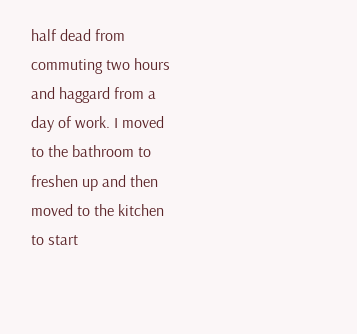half dead from commuting two hours and haggard from a day of work. I moved to the bathroom to freshen up and then moved to the kitchen to start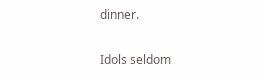dinner.

Idols seldom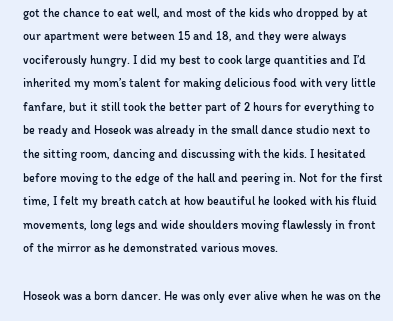got the chance to eat well, and most of the kids who dropped by at our apartment were between 15 and 18, and they were always vociferously hungry. I did my best to cook large quantities and I’d inherited my mom’s talent for making delicious food with very little fanfare, but it still took the better part of 2 hours for everything to be ready and Hoseok was already in the small dance studio next to the sitting room, dancing and discussing with the kids. I hesitated before moving to the edge of the hall and peering in. Not for the first time, I felt my breath catch at how beautiful he looked with his fluid movements, long legs and wide shoulders moving flawlessly in front of the mirror as he demonstrated various moves.

Hoseok was a born dancer. He was only ever alive when he was on the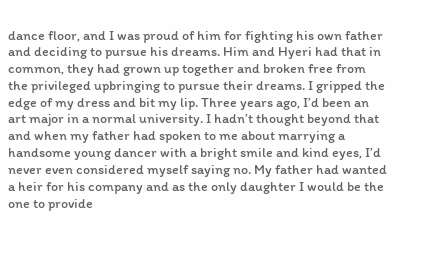dance floor, and I was proud of him for fighting his own father and deciding to pursue his dreams. Him and Hyeri had that in common, they had grown up together and broken free from the privileged upbringing to pursue their dreams. I gripped the edge of my dress and bit my lip. Three years ago, I’d been an art major in a normal university. I hadn’t thought beyond that and when my father had spoken to me about marrying a handsome young dancer with a bright smile and kind eyes, I’d never even considered myself saying no. My father had wanted a heir for his company and as the only daughter I would be the one to provide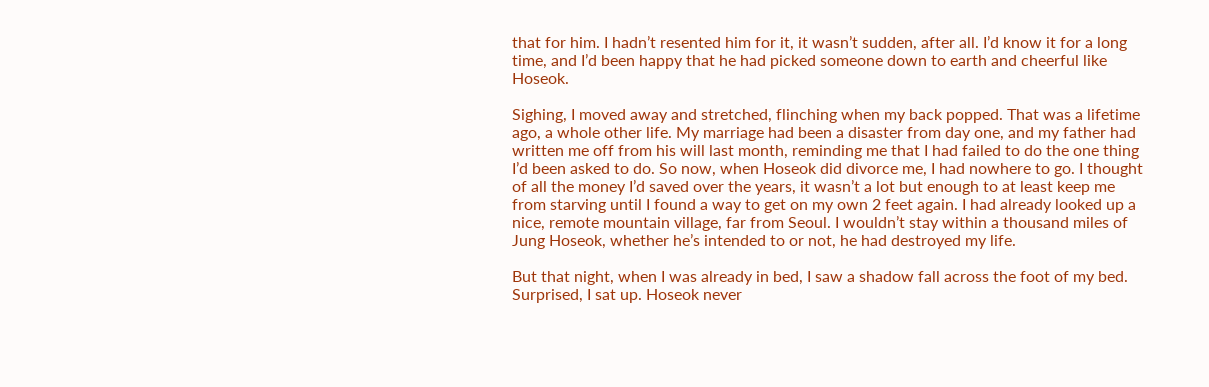that for him. I hadn’t resented him for it, it wasn’t sudden, after all. I’d know it for a long time, and I’d been happy that he had picked someone down to earth and cheerful like Hoseok.

Sighing, I moved away and stretched, flinching when my back popped. That was a lifetime ago, a whole other life. My marriage had been a disaster from day one, and my father had written me off from his will last month, reminding me that I had failed to do the one thing I’d been asked to do. So now, when Hoseok did divorce me, I had nowhere to go. I thought of all the money I’d saved over the years, it wasn’t a lot but enough to at least keep me from starving until I found a way to get on my own 2 feet again. I had already looked up a nice, remote mountain village, far from Seoul. I wouldn’t stay within a thousand miles of Jung Hoseok, whether he’s intended to or not, he had destroyed my life.

But that night, when I was already in bed, I saw a shadow fall across the foot of my bed. Surprised, I sat up. Hoseok never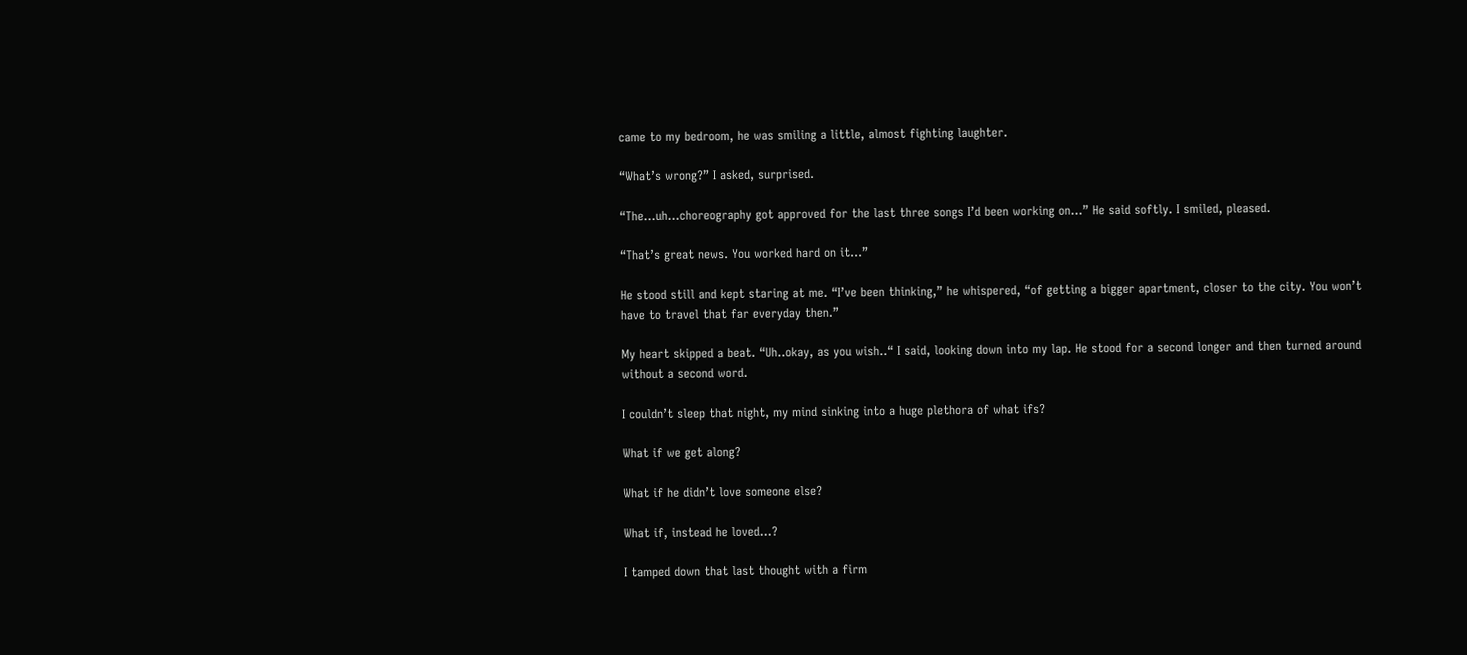came to my bedroom, he was smiling a little, almost fighting laughter.

“What’s wrong?” I asked, surprised.

“The…uh…choreography got approved for the last three songs I’d been working on…” He said softly. I smiled, pleased.

“That’s great news. You worked hard on it…”

He stood still and kept staring at me. “I’ve been thinking,” he whispered, “of getting a bigger apartment, closer to the city. You won’t have to travel that far everyday then.”

My heart skipped a beat. “Uh..okay, as you wish..“ I said, looking down into my lap. He stood for a second longer and then turned around without a second word.

I couldn’t sleep that night, my mind sinking into a huge plethora of what ifs?

What if we get along?

What if he didn’t love someone else?

What if, instead he loved…?

I tamped down that last thought with a firm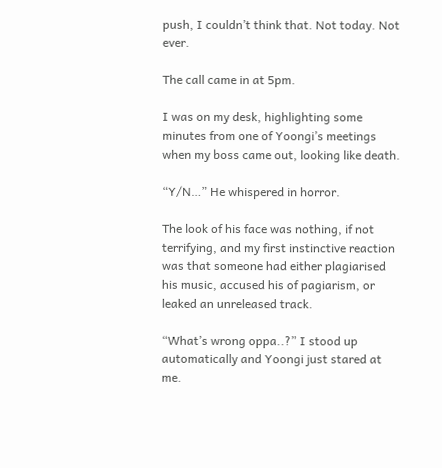push, I couldn’t think that. Not today. Not ever.

The call came in at 5pm.

I was on my desk, highlighting some minutes from one of Yoongi’s meetings when my boss came out, looking like death.

“Y/N…” He whispered in horror.

The look of his face was nothing, if not terrifying, and my first instinctive reaction was that someone had either plagiarised his music, accused his of pagiarism, or leaked an unreleased track.

“What’s wrong oppa..?” I stood up automatically and Yoongi just stared at me.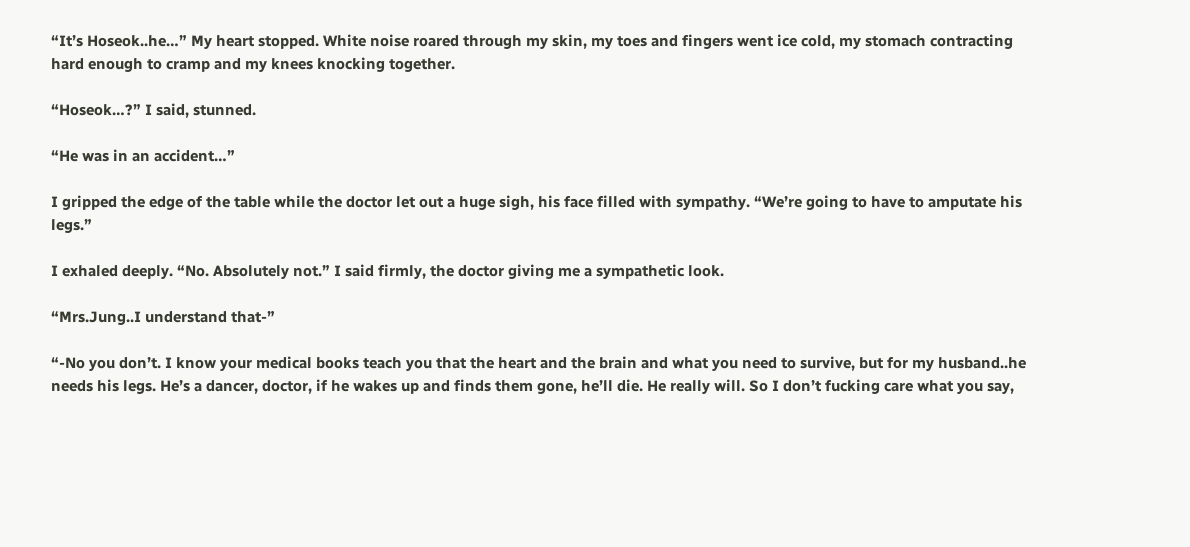“It’s Hoseok..he…” My heart stopped. White noise roared through my skin, my toes and fingers went ice cold, my stomach contracting hard enough to cramp and my knees knocking together.

“Hoseok…?” I said, stunned.

“He was in an accident…”

I gripped the edge of the table while the doctor let out a huge sigh, his face filled with sympathy. “We’re going to have to amputate his legs.”

I exhaled deeply. “No. Absolutely not.” I said firmly, the doctor giving me a sympathetic look.

“Mrs.Jung..I understand that-”

“-No you don’t. I know your medical books teach you that the heart and the brain and what you need to survive, but for my husband..he needs his legs. He’s a dancer, doctor, if he wakes up and finds them gone, he’ll die. He really will. So I don’t fucking care what you say,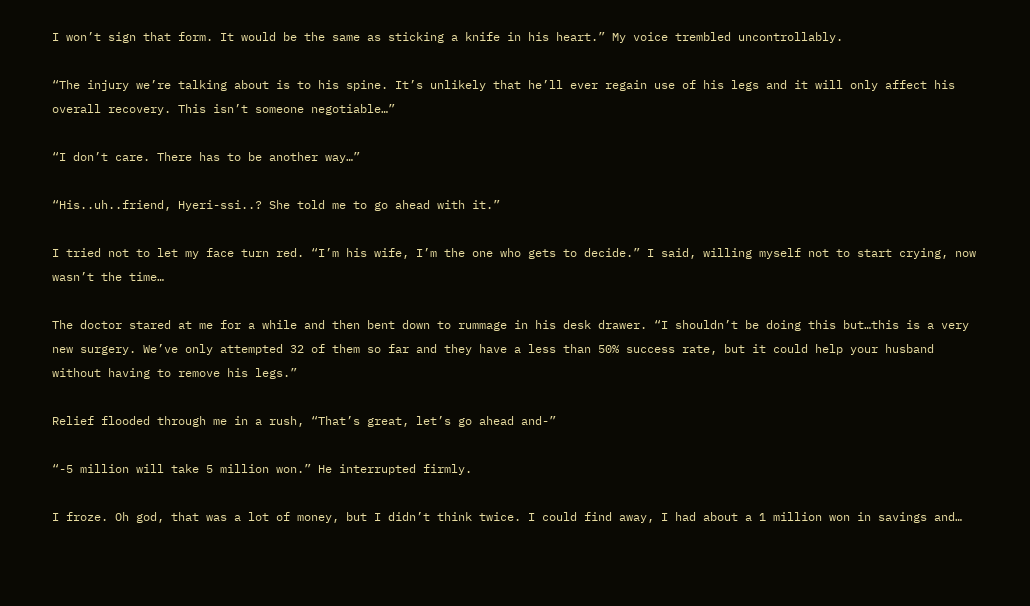I won’t sign that form. It would be the same as sticking a knife in his heart.” My voice trembled uncontrollably.

“The injury we’re talking about is to his spine. It’s unlikely that he’ll ever regain use of his legs and it will only affect his overall recovery. This isn’t someone negotiable…”

“I don’t care. There has to be another way…”

“His..uh..friend, Hyeri-ssi..? She told me to go ahead with it.”

I tried not to let my face turn red. “I’m his wife, I’m the one who gets to decide.” I said, willing myself not to start crying, now wasn’t the time…

The doctor stared at me for a while and then bent down to rummage in his desk drawer. “I shouldn’t be doing this but…this is a very new surgery. We’ve only attempted 32 of them so far and they have a less than 50% success rate, but it could help your husband without having to remove his legs.”

Relief flooded through me in a rush, “That’s great, let’s go ahead and-”

“-5 million will take 5 million won.” He interrupted firmly.

I froze. Oh god, that was a lot of money, but I didn’t think twice. I could find away, I had about a 1 million won in savings and…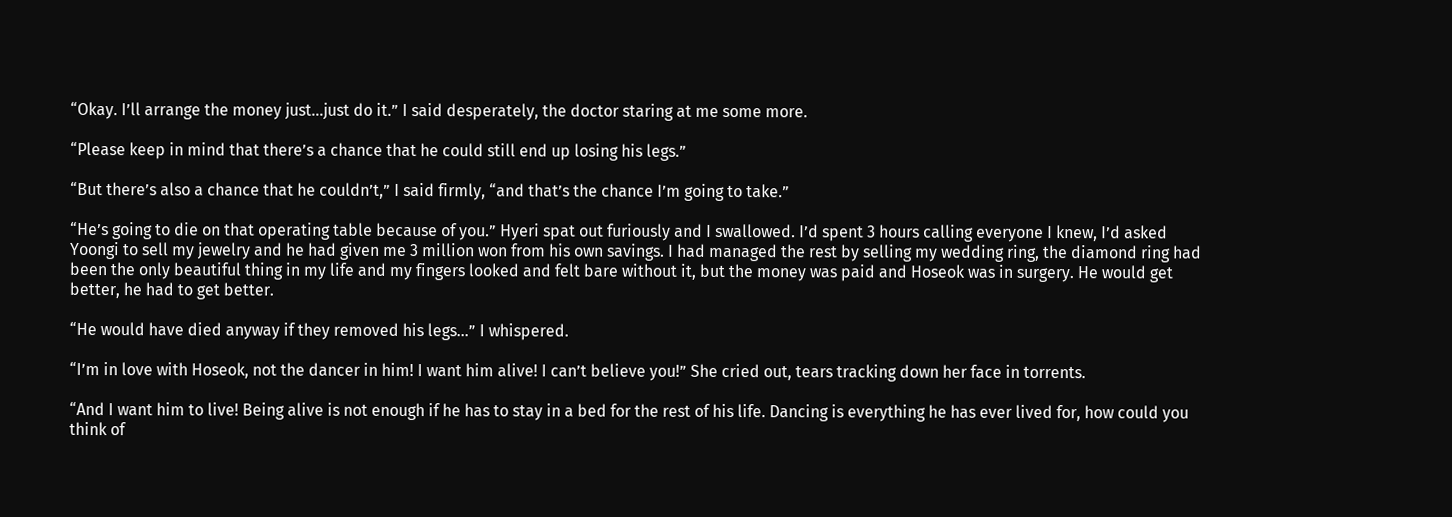“Okay. I’ll arrange the money just…just do it.” I said desperately, the doctor staring at me some more.

“Please keep in mind that there’s a chance that he could still end up losing his legs.”

“But there’s also a chance that he couldn’t,” I said firmly, “and that’s the chance I’m going to take.”

“He’s going to die on that operating table because of you.” Hyeri spat out furiously and I swallowed. I’d spent 3 hours calling everyone I knew, I’d asked Yoongi to sell my jewelry and he had given me 3 million won from his own savings. I had managed the rest by selling my wedding ring, the diamond ring had been the only beautiful thing in my life and my fingers looked and felt bare without it, but the money was paid and Hoseok was in surgery. He would get better, he had to get better.

“He would have died anyway if they removed his legs…” I whispered.

“I’m in love with Hoseok, not the dancer in him! I want him alive! I can’t believe you!” She cried out, tears tracking down her face in torrents.

“And I want him to live! Being alive is not enough if he has to stay in a bed for the rest of his life. Dancing is everything he has ever lived for, how could you think of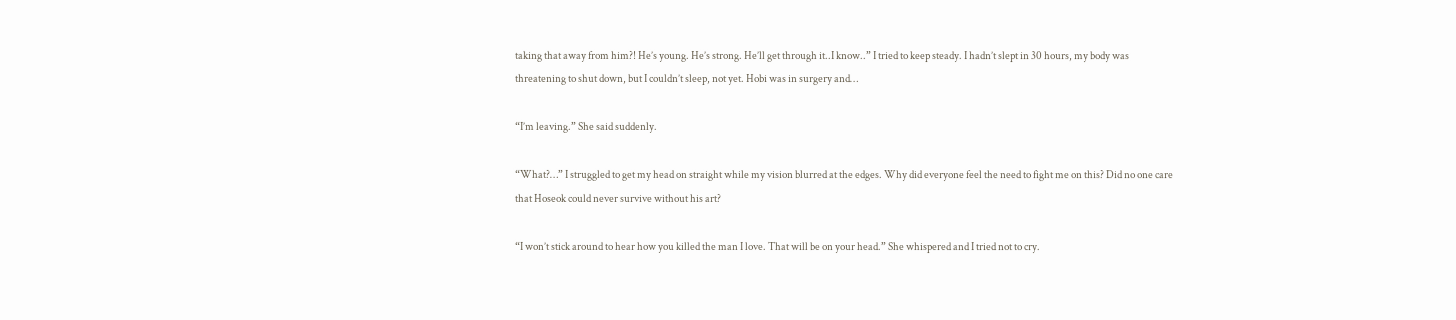taking that away from him?! He’s young. He’s strong. He’ll get through it..I know..” I tried to keep steady. I hadn’t slept in 30 hours, my body was threatening to shut down, but I couldn’t sleep, not yet. Hobi was in surgery and…

“I’m leaving.” She said suddenly.

“What?…” I struggled to get my head on straight while my vision blurred at the edges. Why did everyone feel the need to fight me on this? Did no one care that Hoseok could never survive without his art?

“I won’t stick around to hear how you killed the man I love. That will be on your head.” She whispered and I tried not to cry.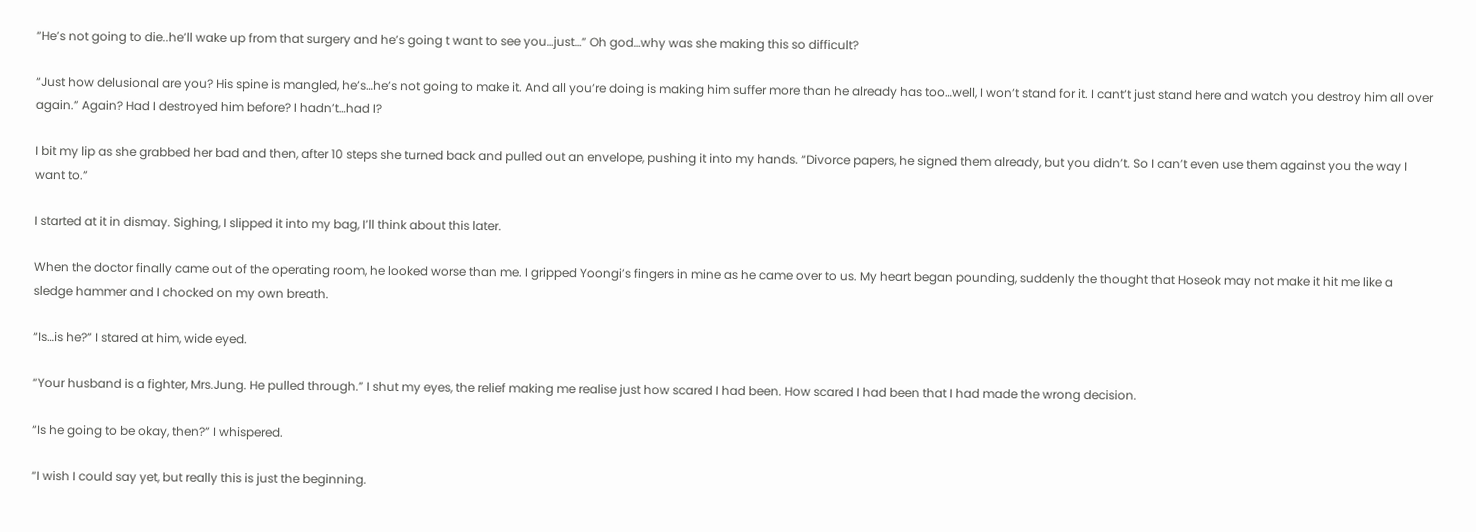“He’s not going to die..he’ll wake up from that surgery and he’s going t want to see you…just…” Oh god…why was she making this so difficult?

“Just how delusional are you? His spine is mangled, he’s…he’s not going to make it. And all you’re doing is making him suffer more than he already has too…well, I won’t stand for it. I cant’t just stand here and watch you destroy him all over again.” Again? Had I destroyed him before? I hadn’t…had I?

I bit my lip as she grabbed her bad and then, after 10 steps she turned back and pulled out an envelope, pushing it into my hands. “Divorce papers, he signed them already, but you didn’t. So I can’t even use them against you the way I want to.”

I started at it in dismay. Sighing, I slipped it into my bag, I’ll think about this later.

When the doctor finally came out of the operating room, he looked worse than me. I gripped Yoongi’s fingers in mine as he came over to us. My heart began pounding, suddenly the thought that Hoseok may not make it hit me like a sledge hammer and I chocked on my own breath.

“Is…is he?” I stared at him, wide eyed.

“Your husband is a fighter, Mrs.Jung. He pulled through.” I shut my eyes, the relief making me realise just how scared I had been. How scared I had been that I had made the wrong decision.

“Is he going to be okay, then?” I whispered.

“I wish I could say yet, but really this is just the beginning.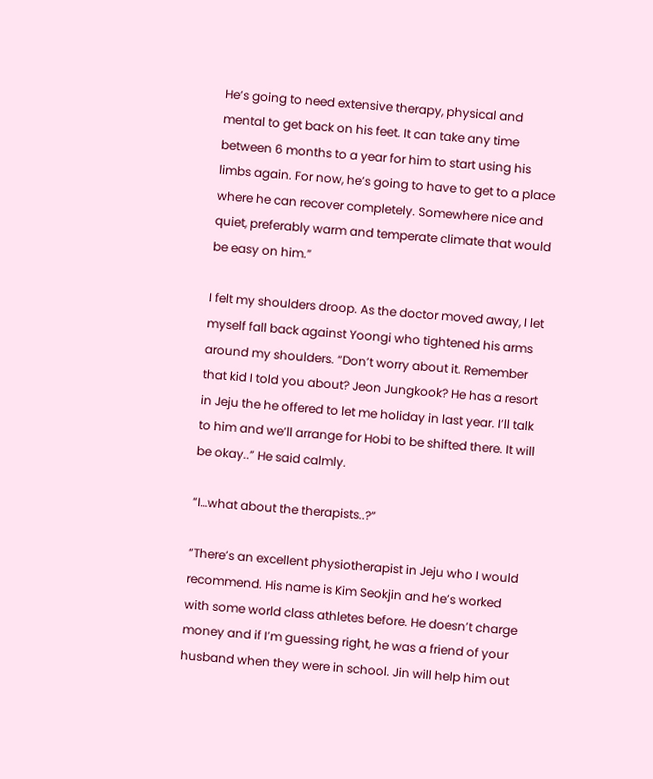He’s going to need extensive therapy, physical and mental to get back on his feet. It can take any time between 6 months to a year for him to start using his limbs again. For now, he’s going to have to get to a place where he can recover completely. Somewhere nice and quiet, preferably warm and temperate climate that would be easy on him.”

I felt my shoulders droop. As the doctor moved away, I let myself fall back against Yoongi who tightened his arms around my shoulders. “Don’t worry about it. Remember that kid I told you about? Jeon Jungkook? He has a resort in Jeju the he offered to let me holiday in last year. I’ll talk to him and we’ll arrange for Hobi to be shifted there. It will be okay..” He said calmly.

“I…what about the therapists..?”

“There’s an excellent physiotherapist in Jeju who I would recommend. His name is Kim Seokjin and he’s worked with some world class athletes before. He doesn’t charge money and if I’m guessing right, he was a friend of your husband when they were in school. Jin will help him out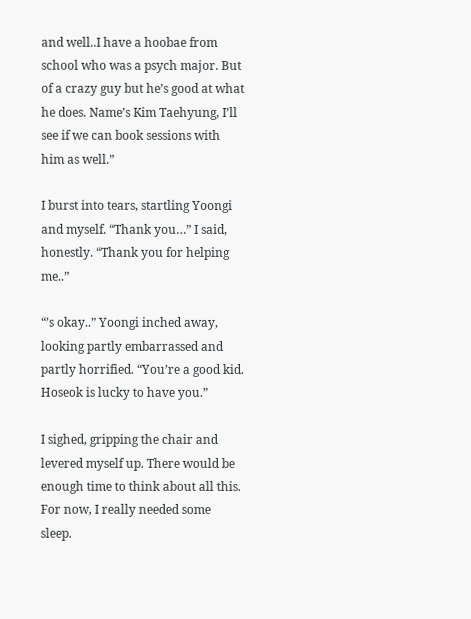and well..I have a hoobae from school who was a psych major. But of a crazy guy but he’s good at what he does. Name’s Kim Taehyung, I’ll see if we can book sessions with him as well.”

I burst into tears, startling Yoongi and myself. “Thank you…” I said, honestly. “Thank you for helping me..”

“’s okay..” Yoongi inched away, looking partly embarrassed and partly horrified. “You’re a good kid. Hoseok is lucky to have you.”

I sighed, gripping the chair and levered myself up. There would be enough time to think about all this. For now, I really needed some sleep.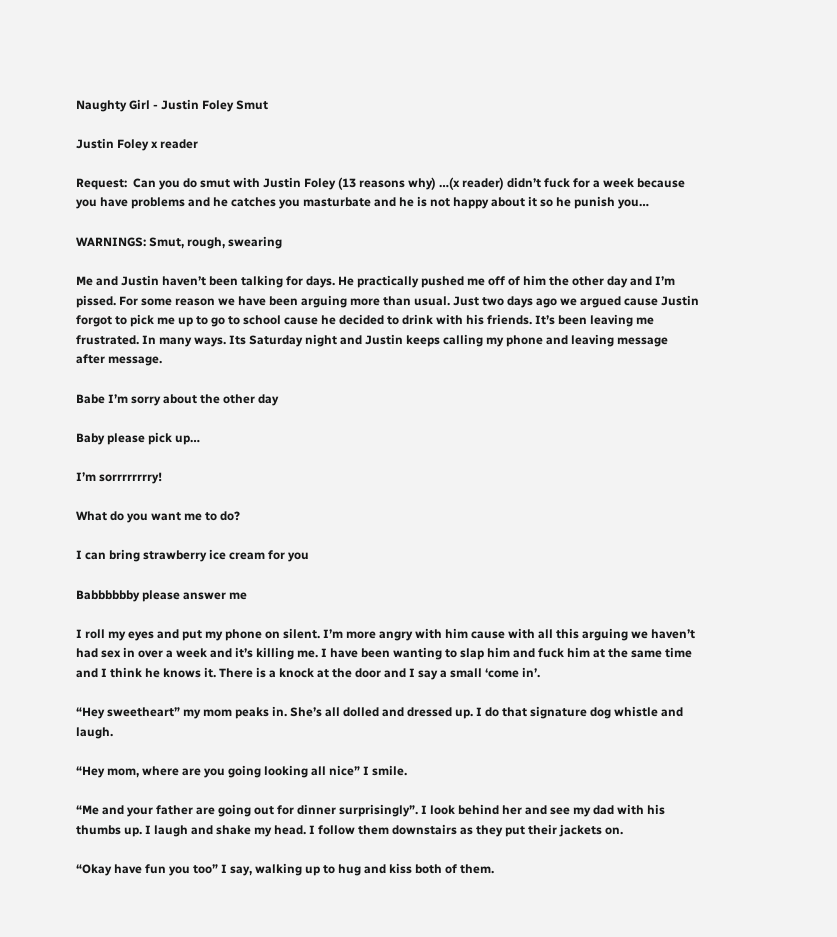Naughty Girl - Justin Foley Smut

Justin Foley x reader

Request:  Can you do smut with Justin Foley (13 reasons why) …(x reader) didn’t fuck for a week because you have problems and he catches you masturbate and he is not happy about it so he punish you…

WARNINGS: Smut, rough, swearing

Me and Justin haven’t been talking for days. He practically pushed me off of him the other day and I’m pissed. For some reason we have been arguing more than usual. Just two days ago we argued cause Justin forgot to pick me up to go to school cause he decided to drink with his friends. It’s been leaving me frustrated. In many ways. Its Saturday night and Justin keeps calling my phone and leaving message after message.

Babe I’m sorry about the other day

Baby please pick up…

I’m sorrrrrrrry!

What do you want me to do?

I can bring strawberry ice cream for you

Babbbbbby please answer me

I roll my eyes and put my phone on silent. I’m more angry with him cause with all this arguing we haven’t had sex in over a week and it’s killing me. I have been wanting to slap him and fuck him at the same time and I think he knows it. There is a knock at the door and I say a small ‘come in’.

“Hey sweetheart” my mom peaks in. She’s all dolled and dressed up. I do that signature dog whistle and laugh.

“Hey mom, where are you going looking all nice” I smile.

“Me and your father are going out for dinner surprisingly”. I look behind her and see my dad with his thumbs up. I laugh and shake my head. I follow them downstairs as they put their jackets on.

“Okay have fun you too” I say, walking up to hug and kiss both of them.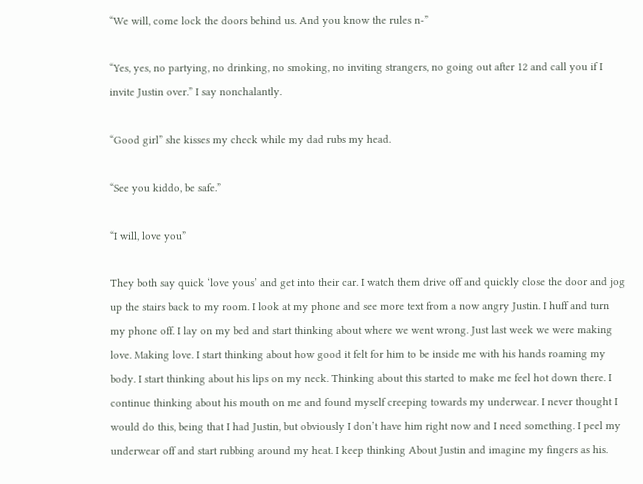“We will, come lock the doors behind us. And you know the rules n-”

“Yes, yes, no partying, no drinking, no smoking, no inviting strangers, no going out after 12 and call you if I invite Justin over.” I say nonchalantly.

“Good girl” she kisses my check while my dad rubs my head.

“See you kiddo, be safe.”

“I will, love you”

They both say quick ‘love yous’ and get into their car. I watch them drive off and quickly close the door and jog up the stairs back to my room. I look at my phone and see more text from a now angry Justin. I huff and turn my phone off. I lay on my bed and start thinking about where we went wrong. Just last week we were making love. Making love. I start thinking about how good it felt for him to be inside me with his hands roaming my body. I start thinking about his lips on my neck. Thinking about this started to make me feel hot down there. I continue thinking about his mouth on me and found myself creeping towards my underwear. I never thought I would do this, being that I had Justin, but obviously I don’t have him right now and I need something. I peel my underwear off and start rubbing around my heat. I keep thinking About Justin and imagine my fingers as his.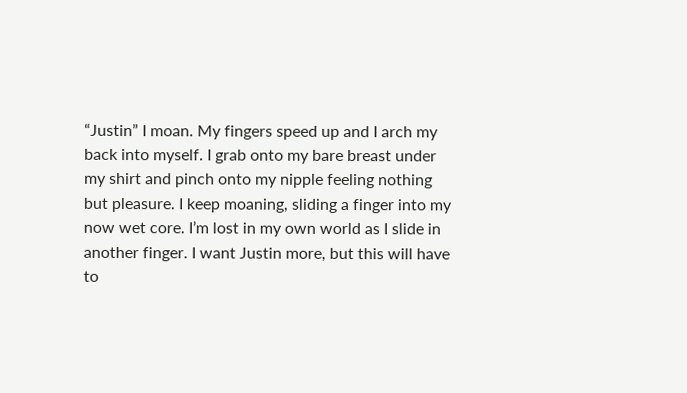“Justin” I moan. My fingers speed up and I arch my back into myself. I grab onto my bare breast under my shirt and pinch onto my nipple feeling nothing but pleasure. I keep moaning, sliding a finger into my now wet core. I’m lost in my own world as I slide in another finger. I want Justin more, but this will have to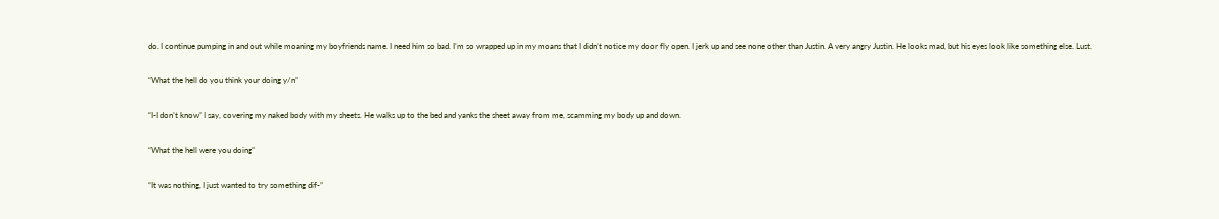do. I continue pumping in and out while moaning my boyfriends name. I need him so bad. I’m so wrapped up in my moans that I didn’t notice my door fly open. I jerk up and see none other than Justin. A very angry Justin. He looks mad, but his eyes look like something else. Lust.

“What the hell do you think your doing y/n”

“I-I don’t know” I say, covering my naked body with my sheets. He walks up to the bed and yanks the sheet away from me, scamming my body up and down.

“What the hell were you doing”

“It was nothing, I just wanted to try something dif-”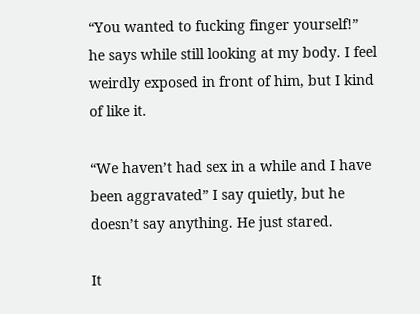“You wanted to fucking finger yourself!” he says while still looking at my body. I feel weirdly exposed in front of him, but I kind of like it.

“We haven’t had sex in a while and I have been aggravated” I say quietly, but he doesn’t say anything. He just stared.

It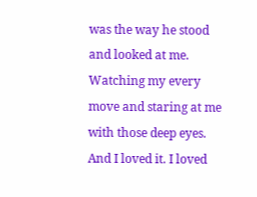was the way he stood and looked at me. Watching my every move and staring at me with those deep eyes. And I loved it. I loved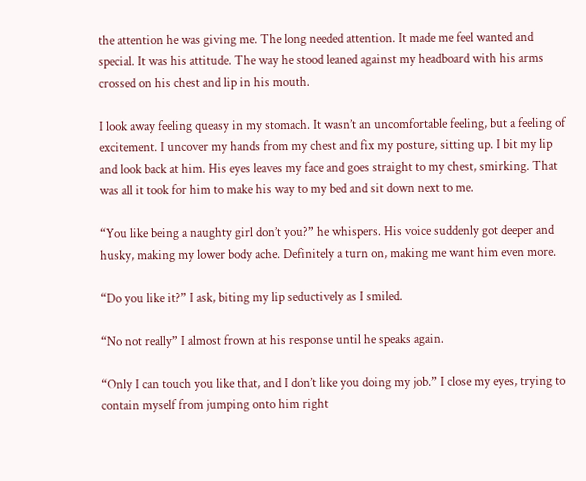the attention he was giving me. The long needed attention. It made me feel wanted and special. It was his attitude. The way he stood leaned against my headboard with his arms crossed on his chest and lip in his mouth.

I look away feeling queasy in my stomach. It wasn’t an uncomfortable feeling, but a feeling of excitement. I uncover my hands from my chest and fix my posture, sitting up. I bit my lip and look back at him. His eyes leaves my face and goes straight to my chest, smirking. That was all it took for him to make his way to my bed and sit down next to me.

“You like being a naughty girl don’t you?” he whispers. His voice suddenly got deeper and husky, making my lower body ache. Definitely a turn on, making me want him even more.

“Do you like it?” I ask, biting my lip seductively as I smiled.

“No not really” I almost frown at his response until he speaks again.

“Only I can touch you like that, and I don’t like you doing my job.” I close my eyes, trying to contain myself from jumping onto him right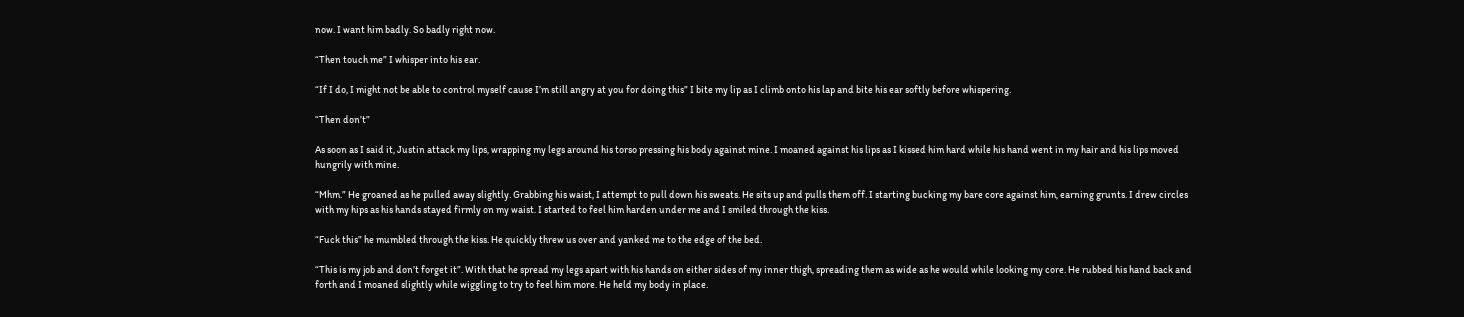now. I want him badly. So badly right now.

“Then touch me” I whisper into his ear.

“If I do, I might not be able to control myself cause I’m still angry at you for doing this” I bite my lip as I climb onto his lap and bite his ear softly before whispering.

“Then don’t”

As soon as I said it, Justin attack my lips, wrapping my legs around his torso pressing his body against mine. I moaned against his lips as I kissed him hard while his hand went in my hair and his lips moved hungrily with mine.

“Mhm.” He groaned as he pulled away slightly. Grabbing his waist, I attempt to pull down his sweats. He sits up and pulls them off. I starting bucking my bare core against him, earning grunts. I drew circles with my hips as his hands stayed firmly on my waist. I started to feel him harden under me and I smiled through the kiss.

“Fuck this” he mumbled through the kiss. He quickly threw us over and yanked me to the edge of the bed.

“This is my job and don’t forget it”. With that he spread my legs apart with his hands on either sides of my inner thigh, spreading them as wide as he would while looking my core. He rubbed his hand back and forth and I moaned slightly while wiggling to try to feel him more. He held my body in place.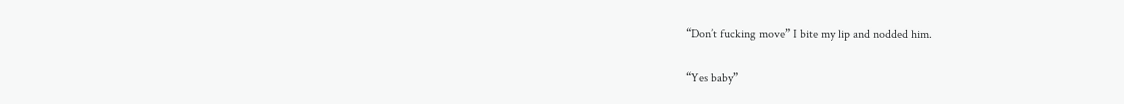“Don’t fucking move” I bite my lip and nodded him.

“Yes baby”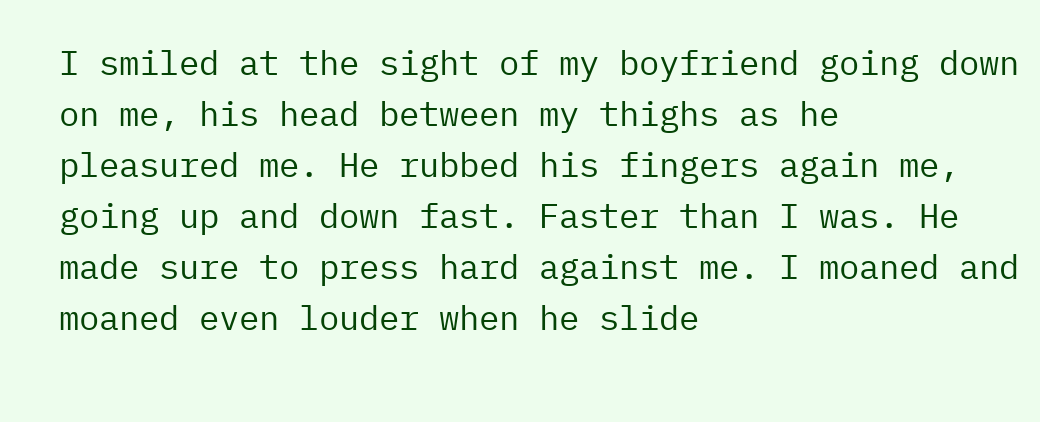I smiled at the sight of my boyfriend going down on me, his head between my thighs as he pleasured me. He rubbed his fingers again me, going up and down fast. Faster than I was. He made sure to press hard against me. I moaned and moaned even louder when he slide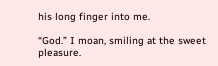his long finger into me.

“God.” I moan, smiling at the sweet pleasure.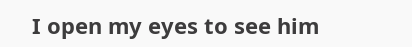I open my eyes to see him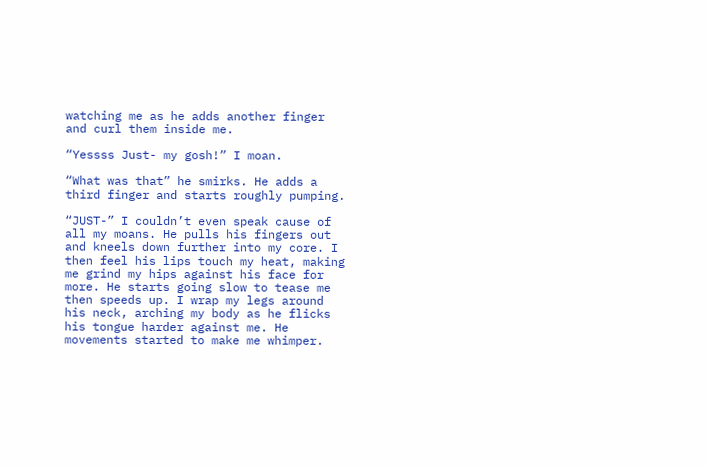watching me as he adds another finger and curl them inside me.

“Yessss Just- my gosh!” I moan.

“What was that” he smirks. He adds a third finger and starts roughly pumping.

“JUST-” I couldn’t even speak cause of all my moans. He pulls his fingers out and kneels down further into my core. I then feel his lips touch my heat, making me grind my hips against his face for more. He starts going slow to tease me then speeds up. I wrap my legs around his neck, arching my body as he flicks his tongue harder against me. He movements started to make me whimper.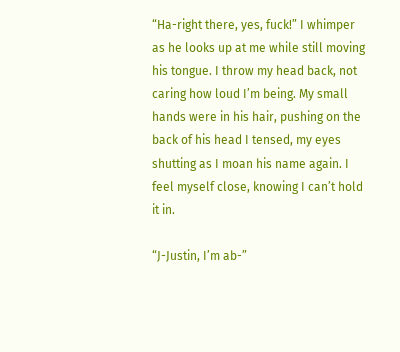“Ha-right there, yes, fuck!” I whimper as he looks up at me while still moving his tongue. I throw my head back, not caring how loud I’m being. My small hands were in his hair, pushing on the back of his head I tensed, my eyes shutting as I moan his name again. I feel myself close, knowing I can’t hold it in.

“J-Justin, I’m ab-”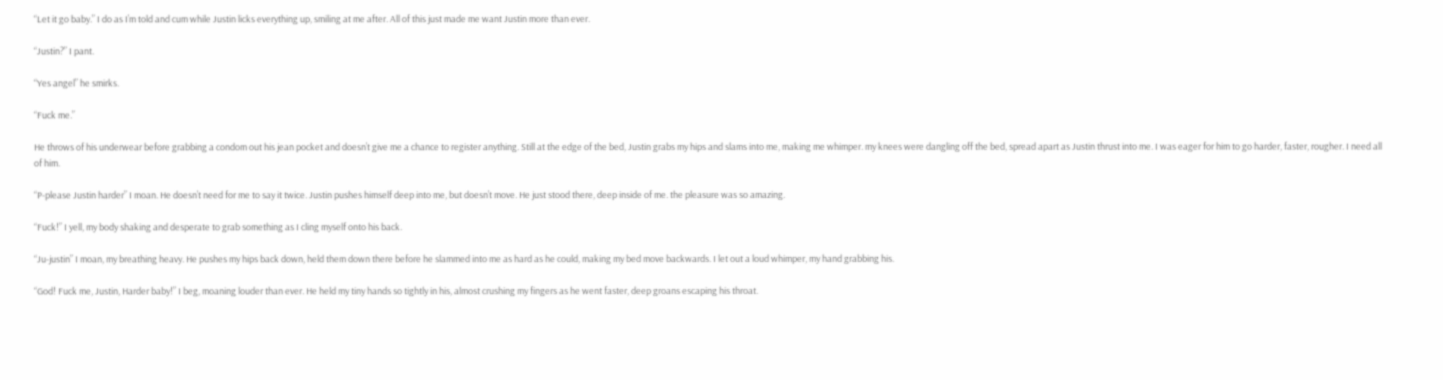“Let it go baby.” I do as I’m told and cum while Justin licks everything up, smiling at me after. All of this just made me want Justin more than ever.

“Justin?” I pant.

“Yes angel” he smirks.

“Fuck me.”

He throws of his underwear before grabbing a condom out his jean pocket and doesn’t give me a chance to register anything. Still at the edge of the bed, Justin grabs my hips and slams into me, making me whimper. my knees were dangling off the bed, spread apart as Justin thrust into me. I was eager for him to go harder, faster, rougher. I need all of him.

“P-please Justin harder” I moan. He doesn’t need for me to say it twice. Justin pushes himself deep into me, but doesn’t move. He just stood there, deep inside of me. the pleasure was so amazing.

“Fuck!” I yell, my body shaking and desperate to grab something as I cling myself onto his back.

“Ju-justin” I moan, my breathing heavy. He pushes my hips back down, held them down there before he slammed into me as hard as he could, making my bed move backwards. I let out a loud whimper, my hand grabbing his.

“God! Fuck me, Justin, Harder baby!” I beg, moaning louder than ever. He held my tiny hands so tightly in his, almost crushing my fingers as he went faster, deep groans escaping his throat.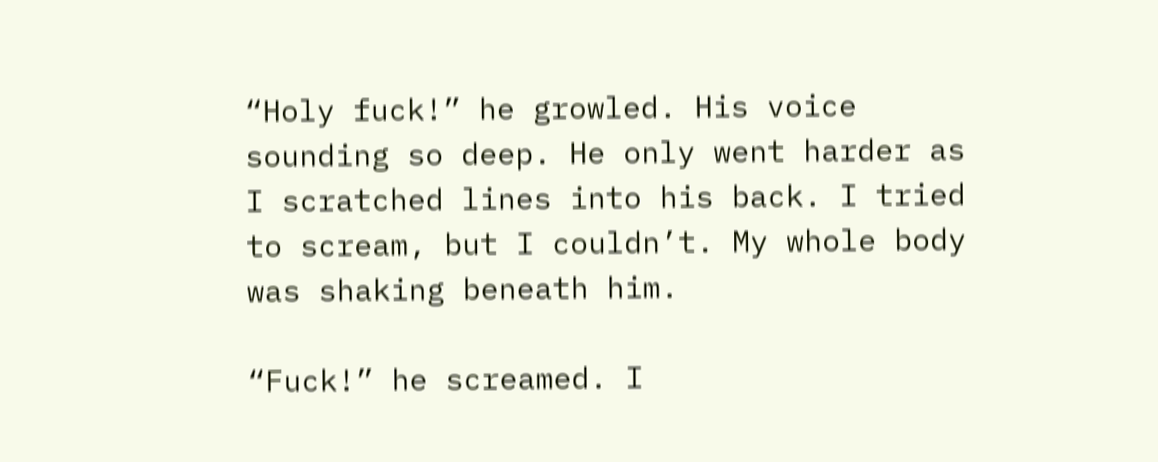“Holy fuck!” he growled. His voice sounding so deep. He only went harder as I scratched lines into his back. I tried to scream, but I couldn’t. My whole body was shaking beneath him.

“Fuck!” he screamed. I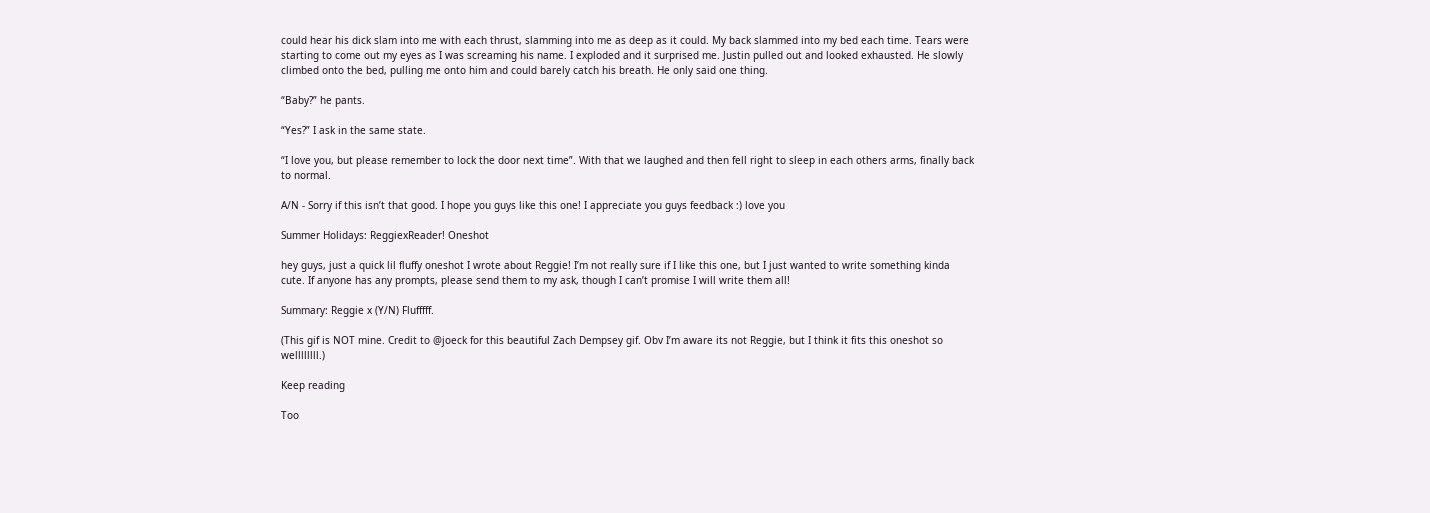could hear his dick slam into me with each thrust, slamming into me as deep as it could. My back slammed into my bed each time. Tears were starting to come out my eyes as I was screaming his name. I exploded and it surprised me. Justin pulled out and looked exhausted. He slowly climbed onto the bed, pulling me onto him and could barely catch his breath. He only said one thing.

“Baby?” he pants.

“Yes?” I ask in the same state.

“I love you, but please remember to lock the door next time”. With that we laughed and then fell right to sleep in each others arms, finally back to normal.

A/N - Sorry if this isn’t that good. I hope you guys like this one! I appreciate you guys feedback :) love you

Summer Holidays: ReggiexReader! Oneshot

hey guys, just a quick lil fluffy oneshot I wrote about Reggie! I’m not really sure if I like this one, but I just wanted to write something kinda cute. If anyone has any prompts, please send them to my ask, though I can’t promise I will write them all!

Summary: Reggie x (Y/N) Flufffff.

(This gif is NOT mine. Credit to @joeck for this beautiful Zach Dempsey gif. Obv I’m aware its not Reggie, but I think it fits this oneshot so wellllllll.)

Keep reading

Too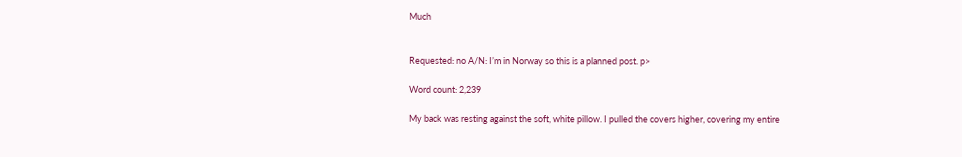Much


Requested: no A/N: I’m in Norway so this is a planned post. p>

Word count: 2,239

My back was resting against the soft, white pillow. I pulled the covers higher, covering my entire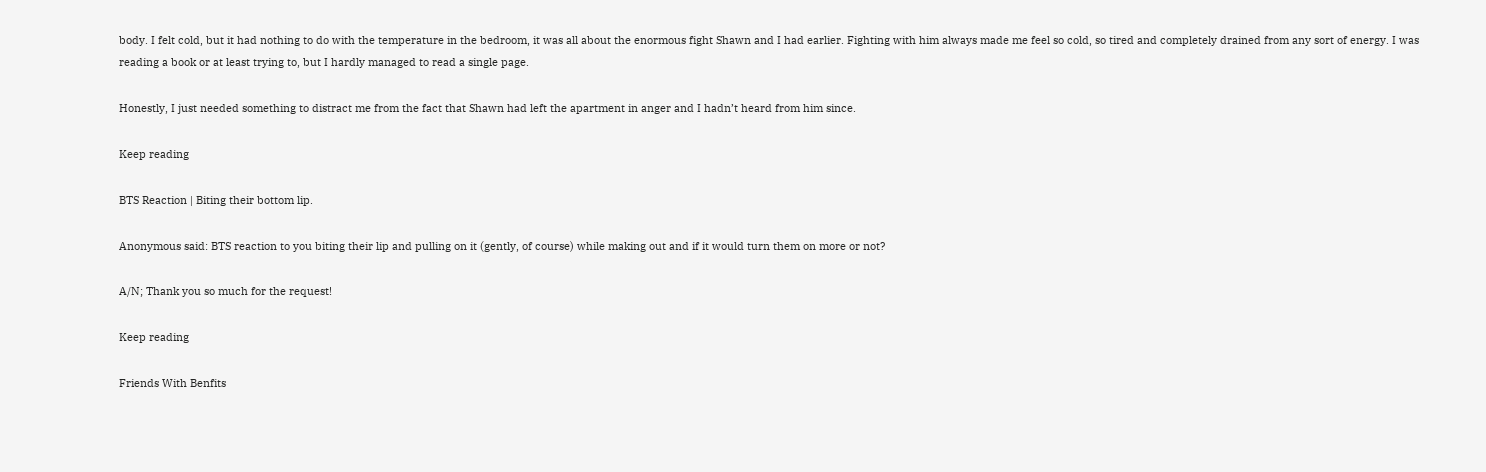body. I felt cold, but it had nothing to do with the temperature in the bedroom, it was all about the enormous fight Shawn and I had earlier. Fighting with him always made me feel so cold, so tired and completely drained from any sort of energy. I was reading a book or at least trying to, but I hardly managed to read a single page.

Honestly, I just needed something to distract me from the fact that Shawn had left the apartment in anger and I hadn’t heard from him since.

Keep reading

BTS Reaction | Biting their bottom lip.

Anonymous said: BTS reaction to you biting their lip and pulling on it (gently, of course) while making out and if it would turn them on more or not?

A/N; Thank you so much for the request!

Keep reading

Friends With Benfits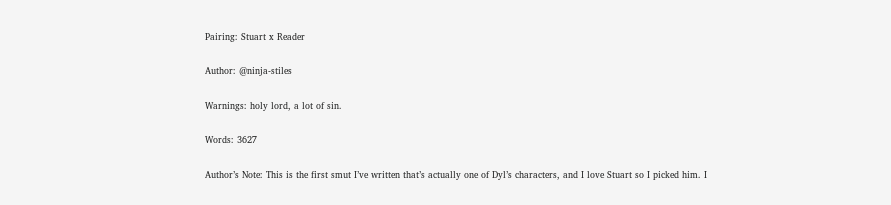Pairing: Stuart x Reader

Author: @ninja-stiles

Warnings: holy lord, a lot of sin.

Words: 3627

Author’s Note: This is the first smut I’ve written that’s actually one of Dyl’s characters, and I love Stuart so I picked him. I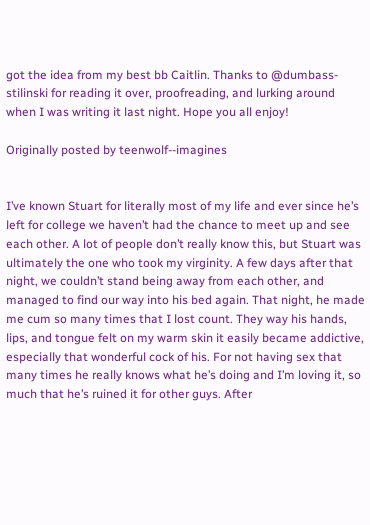got the idea from my best bb Caitlin. Thanks to @dumbass-stilinski for reading it over, proofreading, and lurking around when I was writing it last night. Hope you all enjoy!

Originally posted by teenwolf--imagines


I’ve known Stuart for literally most of my life and ever since he’s left for college we haven’t had the chance to meet up and see each other. A lot of people don’t really know this, but Stuart was ultimately the one who took my virginity. A few days after that night, we couldn’t stand being away from each other, and managed to find our way into his bed again. That night, he made me cum so many times that I lost count. They way his hands, lips, and tongue felt on my warm skin it easily became addictive, especially that wonderful cock of his. For not having sex that many times he really knows what he’s doing and I’m loving it, so much that he’s ruined it for other guys. After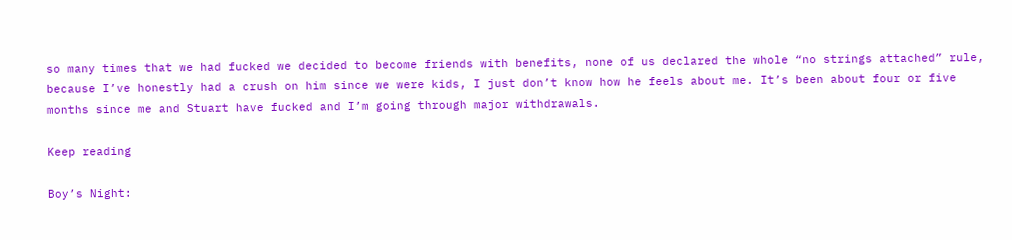so many times that we had fucked we decided to become friends with benefits, none of us declared the whole “no strings attached” rule, because I’ve honestly had a crush on him since we were kids, I just don’t know how he feels about me. It’s been about four or five months since me and Stuart have fucked and I’m going through major withdrawals.

Keep reading

Boy’s Night: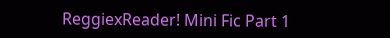ReggiexReader! Mini Fic Part 1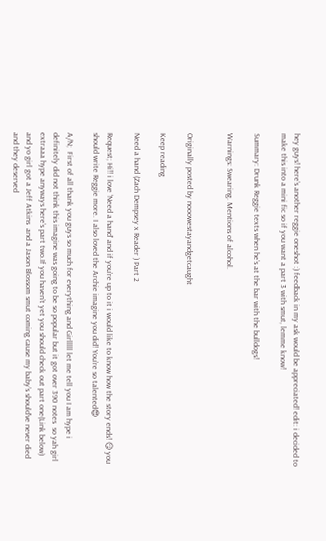hey guys! here’s another reggie oneshot :) feedback in my ask would be appreciated! edit: i decided to make this into a mini fic so if you want a part 3 with smut, lemme know!

Summary: Drunk Reggie texts when he’s at the bar with the bulldogs!

Warnings: Swearing. Mentions of alcohol.


Originally posted by nooowestayandgetcaught

Keep reading

Need a hand (Zach Dempsey x Reader ) Part 2

Request; Hi!! i love ‘Need a hand’ and if you’re up to it i would like to know how the story ends! 😏 you should write Reggie more. I also loved the Archie imagine you did! You’re so talented😍

A/N;  First of all thank you guys so much for everything and Girlllll let me tell you I am hype i definitely did not think this imagine was going to be so popular but it got over 390 notes  so yah girl extraaa hype anyways here’s part two.If you haven’t yet you should check out part one(Link below) and yo girl got a Jeff Atkins  and a Jason Blossom smut coming cause my baby’s should’ve never died and they deserved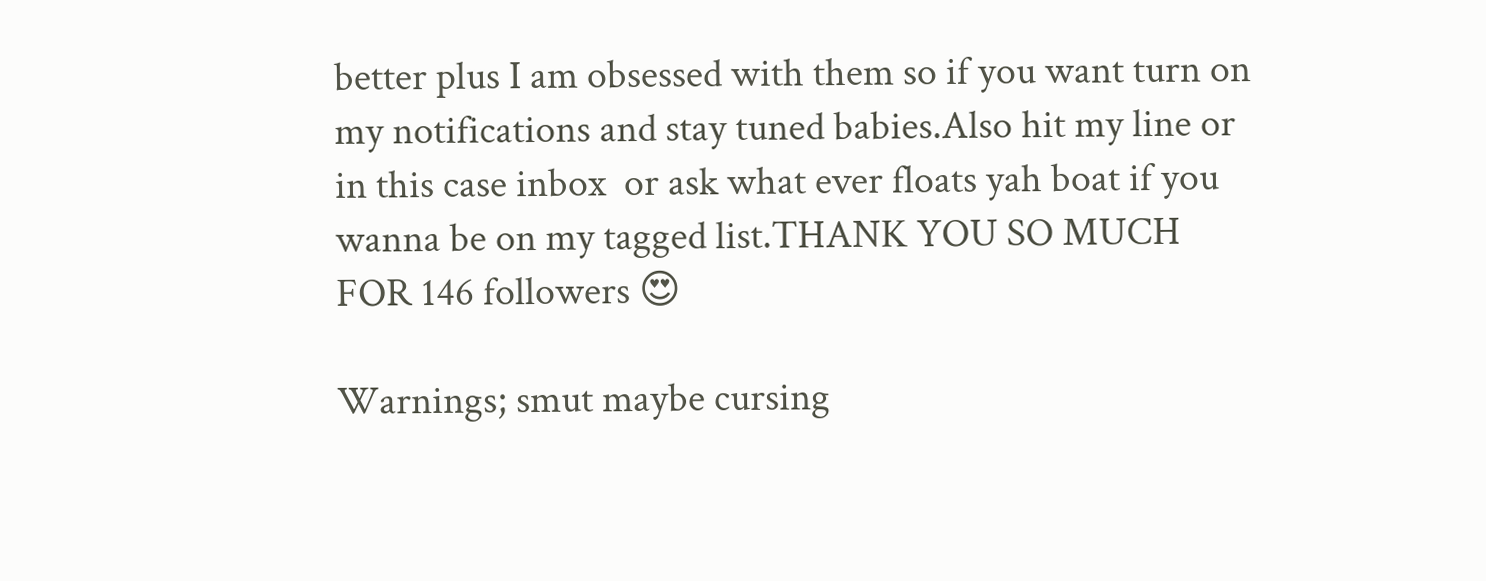better plus I am obsessed with them so if you want turn on my notifications and stay tuned babies.Also hit my line or in this case inbox  or ask what ever floats yah boat if you wanna be on my tagged list.THANK YOU SO MUCH FOR 146 followers 😍

Warnings; smut maybe cursing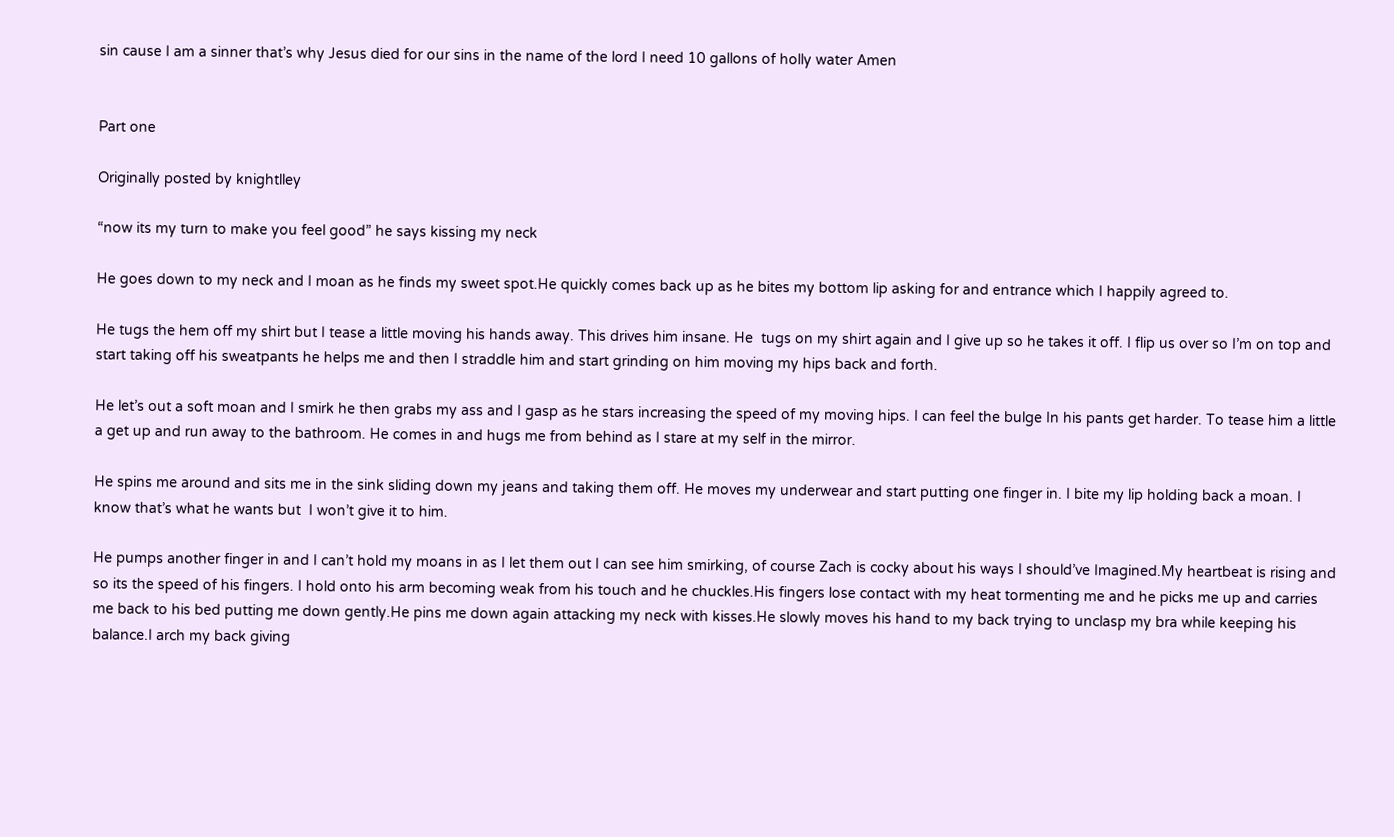sin cause I am a sinner that’s why Jesus died for our sins in the name of the lord I need 10 gallons of holly water Amen


Part one

Originally posted by knightlley

“now its my turn to make you feel good” he says kissing my neck

He goes down to my neck and I moan as he finds my sweet spot.He quickly comes back up as he bites my bottom lip asking for and entrance which I happily agreed to.

He tugs the hem off my shirt but I tease a little moving his hands away. This drives him insane. He  tugs on my shirt again and I give up so he takes it off. I flip us over so I’m on top and start taking off his sweatpants he helps me and then I straddle him and start grinding on him moving my hips back and forth.

He let’s out a soft moan and I smirk he then grabs my ass and I gasp as he stars increasing the speed of my moving hips. I can feel the bulge In his pants get harder. To tease him a little a get up and run away to the bathroom. He comes in and hugs me from behind as I stare at my self in the mirror.

He spins me around and sits me in the sink sliding down my jeans and taking them off. He moves my underwear and start putting one finger in. I bite my lip holding back a moan. I know that’s what he wants but  I won’t give it to him.

He pumps another finger in and I can’t hold my moans in as I let them out I can see him smirking, of course Zach is cocky about his ways I should’ve Imagined.My heartbeat is rising and so its the speed of his fingers. I hold onto his arm becoming weak from his touch and he chuckles.His fingers lose contact with my heat tormenting me and he picks me up and carries me back to his bed putting me down gently.He pins me down again attacking my neck with kisses.He slowly moves his hand to my back trying to unclasp my bra while keeping his balance.I arch my back giving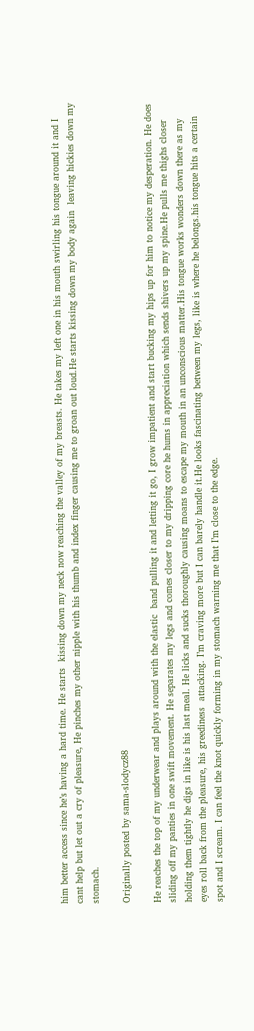him better access since he’s having a hard time. He starts  kissing down my neck now reaching the valley of my breasts. He takes my left one in his mouth swirling his tongue around it and I cant help but let out a cry of pleasure, He pinches my other nipple with his thumb and index finger causing me to groan out loud.He starts kissing down my body again  leaving hickies down my stomach.

Originally posted by sama-slodycz88

He reaches the top of my underwear and plays around with the elastic  band pulling it and letting it go, I grow impatient and start bucking my hips up for him to notice my desperation. He does sliding off my panties in one swift movement. He separates my legs and comes closer to my dripping core he hums in appreciation which sends shivers up my spine.He pulls me thighs closer holding them tightly he digs in like is his last meal. He licks and sucks thoroughly causing moans to escape my mouth in an unconscious matter.His tongue works wonders down there as my eyes roll back from the pleasure, his greediness  attacking. I’m craving more but I can barely handle it.He looks fascinating between my legs, like is where he belongs.his tongue hits a certain spot and I scream. I can feel the knot quickly forming in my stomach warning me that I’m close to the edge.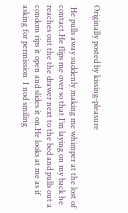Originally posted by kissing-pleasure

 He pulls away suddenly making me whimper at the lost of contact.He flips me over so that I’m laying on my back he reaches out the the drawer next to the bed and pulls out a condom rips it open and slides it on.He looks at me as if asking for permission  I nod smiling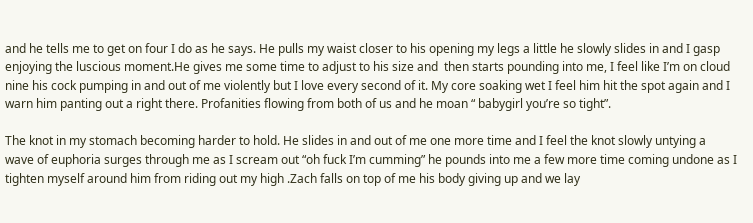and he tells me to get on four I do as he says. He pulls my waist closer to his opening my legs a little he slowly slides in and I gasp enjoying the luscious moment.He gives me some time to adjust to his size and  then starts pounding into me, I feel like I’m on cloud nine his cock pumping in and out of me violently but I love every second of it. My core soaking wet I feel him hit the spot again and I warn him panting out a right there. Profanities flowing from both of us and he moan “ babygirl you’re so tight”.

The knot in my stomach becoming harder to hold. He slides in and out of me one more time and I feel the knot slowly untying a wave of euphoria surges through me as I scream out “oh fuck I’m cumming” he pounds into me a few more time coming undone as I tighten myself around him from riding out my high .Zach falls on top of me his body giving up and we lay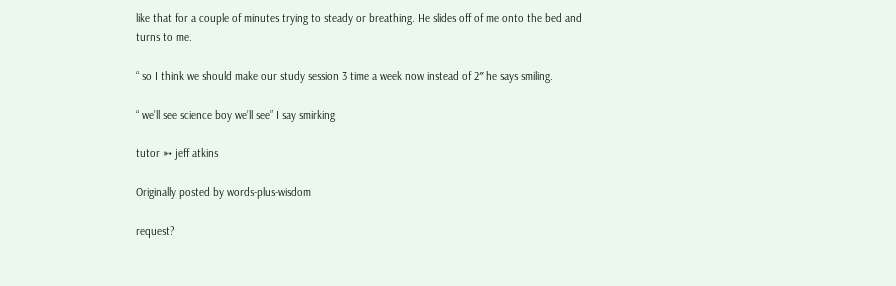like that for a couple of minutes trying to steady or breathing. He slides off of me onto the bed and turns to me.

“ so I think we should make our study session 3 time a week now instead of 2″ he says smiling.

“ we’ll see science boy we’ll see” I say smirking

tutor ➳ jeff atkins

Originally posted by words-plus-wisdom

request?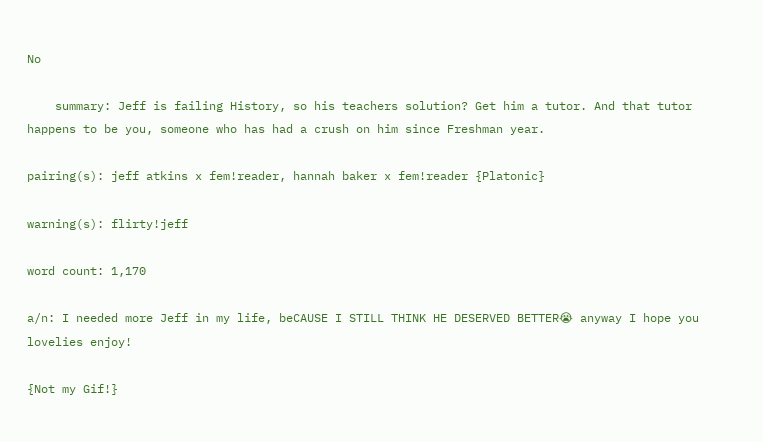No

    summary: Jeff is failing History, so his teachers solution? Get him a tutor. And that tutor happens to be you, someone who has had a crush on him since Freshman year.

pairing(s): jeff atkins x fem!reader, hannah baker x fem!reader {Platonic}

warning(s): flirty!jeff

word count: 1,170

a/n: I needed more Jeff in my life, beCAUSE I STILL THINK HE DESERVED BETTER😭 anyway I hope you lovelies enjoy!

{Not my Gif!}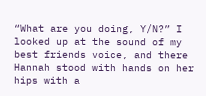“What are you doing, Y/N?” I looked up at the sound of my best friends voice, and there Hannah stood with hands on her hips with a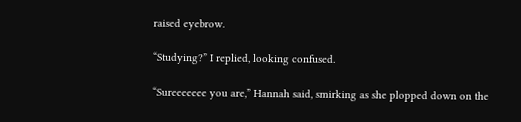raised eyebrow.

“Studying?” I replied, looking confused.

“Sureeeeeee you are,” Hannah said, smirking as she plopped down on the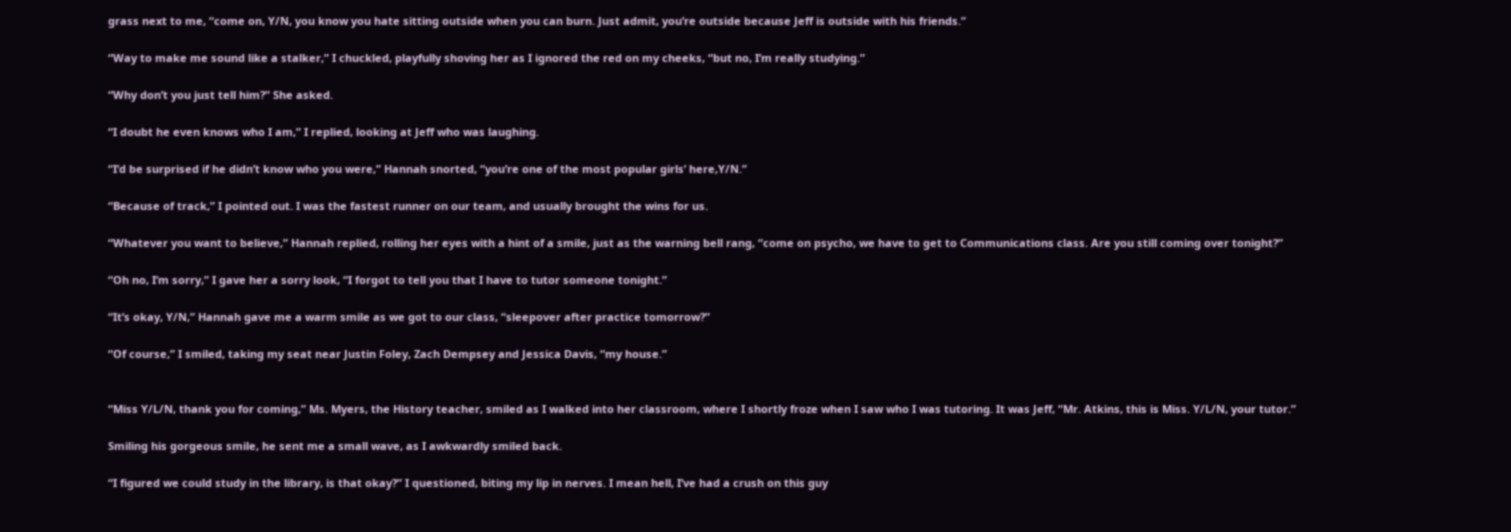grass next to me, “come on, Y/N, you know you hate sitting outside when you can burn. Just admit, you’re outside because Jeff is outside with his friends.”

“Way to make me sound like a stalker,” I chuckled, playfully shoving her as I ignored the red on my cheeks, “but no, I’m really studying.”

“Why don’t you just tell him?” She asked.

“I doubt he even knows who I am,” I replied, looking at Jeff who was laughing.

“I’d be surprised if he didn’t know who you were,” Hannah snorted, “you’re one of the most popular girls’ here,Y/N.”

“Because of track,” I pointed out. I was the fastest runner on our team, and usually brought the wins for us.

“Whatever you want to believe,” Hannah replied, rolling her eyes with a hint of a smile, just as the warning bell rang, “come on psycho, we have to get to Communications class. Are you still coming over tonight?”

“Oh no, I’m sorry,” I gave her a sorry look, “I forgot to tell you that I have to tutor someone tonight.”

“It’s okay, Y/N,” Hannah gave me a warm smile as we got to our class, “sleepover after practice tomorrow?”

“Of course,” I smiled, taking my seat near Justin Foley, Zach Dempsey and Jessica Davis, “my house.”


“Miss Y/L/N, thank you for coming,” Ms. Myers, the History teacher, smiled as I walked into her classroom, where I shortly froze when I saw who I was tutoring. It was Jeff, “Mr. Atkins, this is Miss. Y/L/N, your tutor.”

Smiling his gorgeous smile, he sent me a small wave, as I awkwardly smiled back.

“I figured we could study in the library, is that okay?” I questioned, biting my lip in nerves. I mean hell, I’ve had a crush on this guy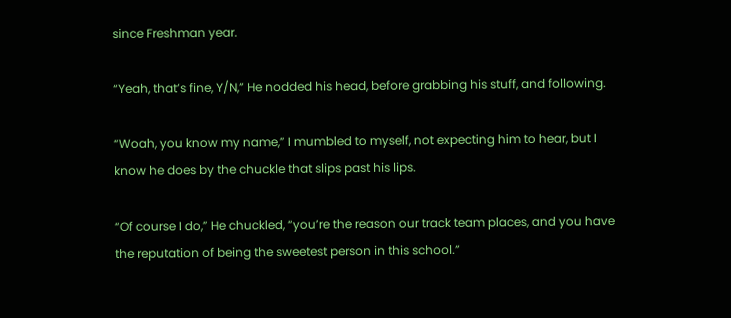since Freshman year.

“Yeah, that’s fine, Y/N,” He nodded his head, before grabbing his stuff, and following.

“Woah, you know my name,” I mumbled to myself, not expecting him to hear, but I know he does by the chuckle that slips past his lips.

“Of course I do,” He chuckled, “you’re the reason our track team places, and you have the reputation of being the sweetest person in this school.”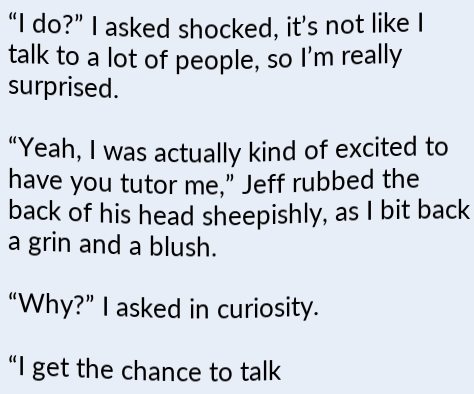“I do?” I asked shocked, it’s not like I talk to a lot of people, so I’m really surprised.

“Yeah, I was actually kind of excited to have you tutor me,” Jeff rubbed the back of his head sheepishly, as I bit back a grin and a blush.

“Why?” I asked in curiosity.

“I get the chance to talk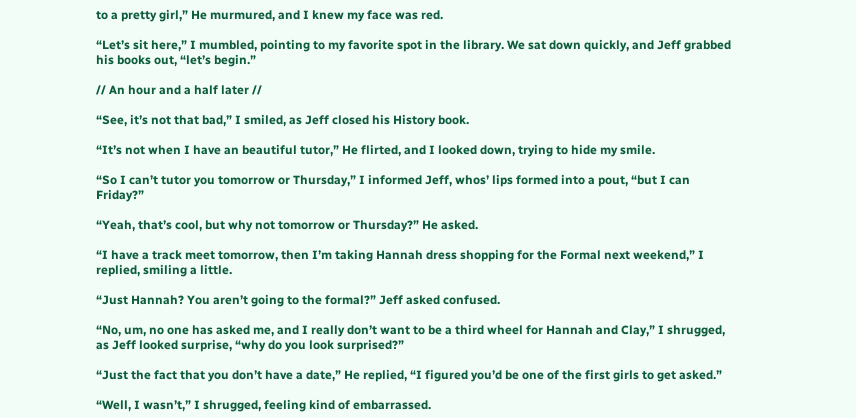to a pretty girl,” He murmured, and I knew my face was red.

“Let’s sit here,” I mumbled, pointing to my favorite spot in the library. We sat down quickly, and Jeff grabbed his books out, “let’s begin.”

// An hour and a half later //

“See, it’s not that bad,” I smiled, as Jeff closed his History book.

“It’s not when I have an beautiful tutor,” He flirted, and I looked down, trying to hide my smile.

“So I can’t tutor you tomorrow or Thursday,” I informed Jeff, whos’ lips formed into a pout, “but I can Friday?”

“Yeah, that’s cool, but why not tomorrow or Thursday?” He asked.

“I have a track meet tomorrow, then I’m taking Hannah dress shopping for the Formal next weekend,” I replied, smiling a little.

“Just Hannah? You aren’t going to the formal?” Jeff asked confused.

“No, um, no one has asked me, and I really don’t want to be a third wheel for Hannah and Clay,” I shrugged, as Jeff looked surprise, “why do you look surprised?”

“Just the fact that you don’t have a date,” He replied, “I figured you’d be one of the first girls to get asked.”

“Well, I wasn’t,” I shrugged, feeling kind of embarrassed.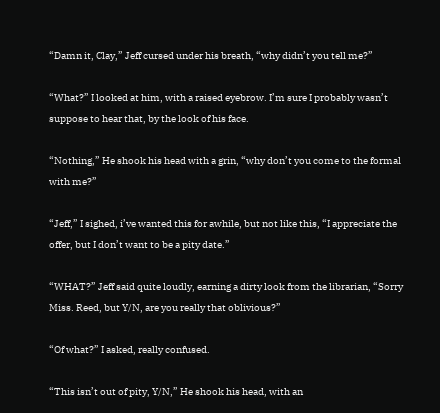“Damn it, Clay,” Jeff cursed under his breath, “why didn’t you tell me?”

“What?” I looked at him, with a raised eyebrow. I’m sure I probably wasn’t suppose to hear that, by the look of his face.

“Nothing,” He shook his head with a grin, “why don’t you come to the formal with me?”

“Jeff,” I sighed, i’ve wanted this for awhile, but not like this, “I appreciate the offer, but I don’t want to be a pity date.”

“WHAT?” Jeff said quite loudly, earning a dirty look from the librarian, “Sorry Miss. Reed, but Y/N, are you really that oblivious?”

“Of what?” I asked, really confused.

“This isn’t out of pity, Y/N,” He shook his head, with an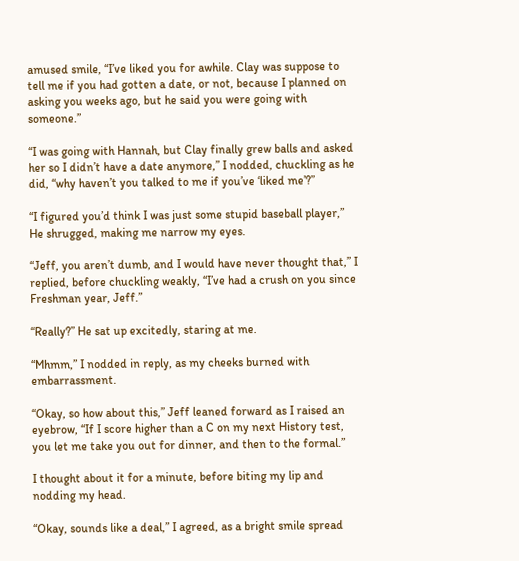amused smile, “I’ve liked you for awhile. Clay was suppose to tell me if you had gotten a date, or not, because I planned on asking you weeks ago, but he said you were going with someone.”

“I was going with Hannah, but Clay finally grew balls and asked her so I didn’t have a date anymore,” I nodded, chuckling as he did, “why haven’t you talked to me if you’ve ‘liked me’?”

“I figured you’d think I was just some stupid baseball player,” He shrugged, making me narrow my eyes.

“Jeff, you aren’t dumb, and I would have never thought that,” I replied, before chuckling weakly, “I’ve had a crush on you since Freshman year, Jeff.”

“Really?” He sat up excitedly, staring at me.

“Mhmm,” I nodded in reply, as my cheeks burned with embarrassment.

“Okay, so how about this,” Jeff leaned forward as I raised an eyebrow, “If I score higher than a C on my next History test, you let me take you out for dinner, and then to the formal.”

I thought about it for a minute, before biting my lip and nodding my head.

“Okay, sounds like a deal,” I agreed, as a bright smile spread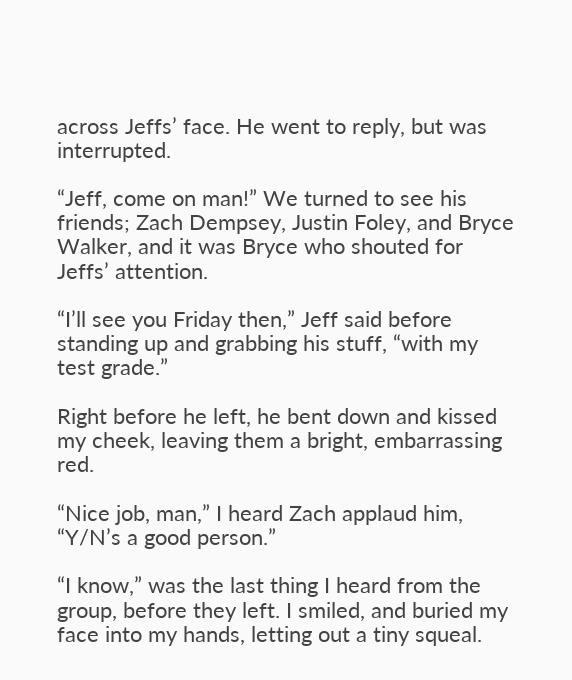across Jeffs’ face. He went to reply, but was interrupted.

“Jeff, come on man!” We turned to see his friends; Zach Dempsey, Justin Foley, and Bryce Walker, and it was Bryce who shouted for Jeffs’ attention.

“I’ll see you Friday then,” Jeff said before standing up and grabbing his stuff, “with my test grade.”

Right before he left, he bent down and kissed my cheek, leaving them a bright, embarrassing red.

“Nice job, man,” I heard Zach applaud him, “Y/N’s a good person.”

“I know,” was the last thing I heard from the group, before they left. I smiled, and buried my face into my hands, letting out a tiny squeal.